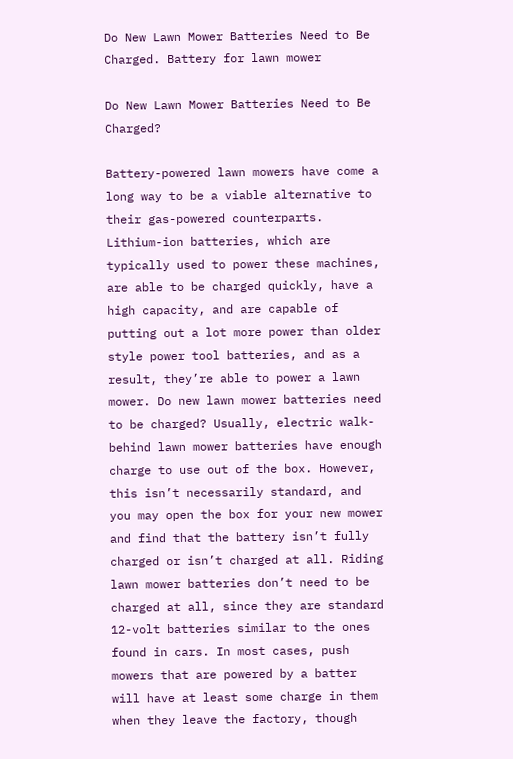Do New Lawn Mower Batteries Need to Be Charged. Battery for lawn mower

Do New Lawn Mower Batteries Need to Be Charged?

Battery-powered lawn mowers have come a long way to be a viable alternative to their gas-powered counterparts. Lithium-ion batteries, which are typically used to power these machines, are able to be charged quickly, have a high capacity, and are capable of putting out a lot more power than older style power tool batteries, and as a result, they’re able to power a lawn mower. Do new lawn mower batteries need to be charged? Usually, electric walk-behind lawn mower batteries have enough charge to use out of the box. However, this isn’t necessarily standard, and you may open the box for your new mower and find that the battery isn’t fully charged or isn’t charged at all. Riding lawn mower batteries don’t need to be charged at all, since they are standard 12-volt batteries similar to the ones found in cars. In most cases, push mowers that are powered by a batter will have at least some charge in them when they leave the factory, though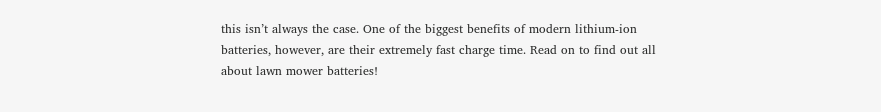this isn’t always the case. One of the biggest benefits of modern lithium-ion batteries, however, are their extremely fast charge time. Read on to find out all about lawn mower batteries!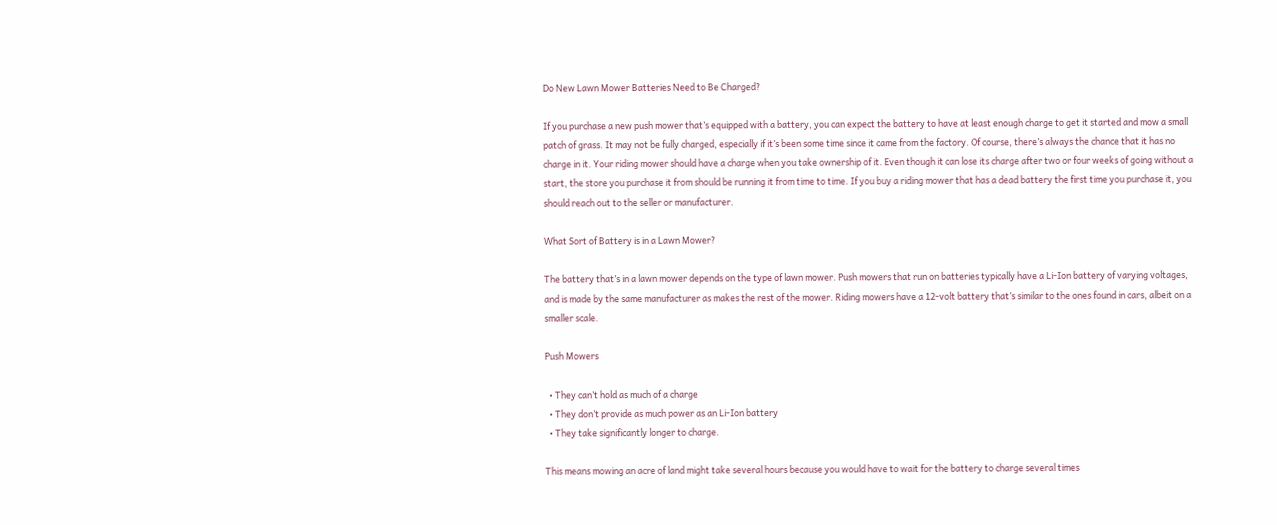Do New Lawn Mower Batteries Need to Be Charged?

If you purchase a new push mower that’s equipped with a battery, you can expect the battery to have at least enough charge to get it started and mow a small patch of grass. It may not be fully charged, especially if it’s been some time since it came from the factory. Of course, there’s always the chance that it has no charge in it. Your riding mower should have a charge when you take ownership of it. Even though it can lose its charge after two or four weeks of going without a start, the store you purchase it from should be running it from time to time. If you buy a riding mower that has a dead battery the first time you purchase it, you should reach out to the seller or manufacturer.

What Sort of Battery is in a Lawn Mower?

The battery that’s in a lawn mower depends on the type of lawn mower. Push mowers that run on batteries typically have a Li-Ion battery of varying voltages, and is made by the same manufacturer as makes the rest of the mower. Riding mowers have a 12-volt battery that’s similar to the ones found in cars, albeit on a smaller scale.

Push Mowers

  • They can’t hold as much of a charge
  • They don’t provide as much power as an Li-Ion battery
  • They take significantly longer to charge.

This means mowing an acre of land might take several hours because you would have to wait for the battery to charge several times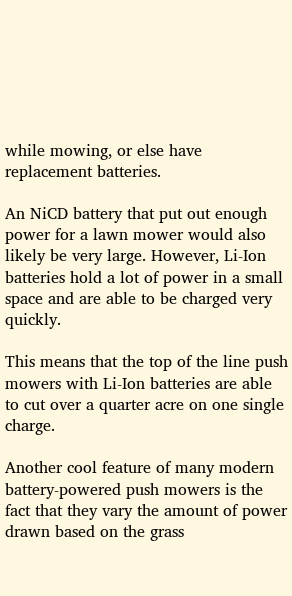while mowing, or else have replacement batteries.

An NiCD battery that put out enough power for a lawn mower would also likely be very large. However, Li-Ion batteries hold a lot of power in a small space and are able to be charged very quickly.

This means that the top of the line push mowers with Li-Ion batteries are able to cut over a quarter acre on one single charge.

Another cool feature of many modern battery-powered push mowers is the fact that they vary the amount of power drawn based on the grass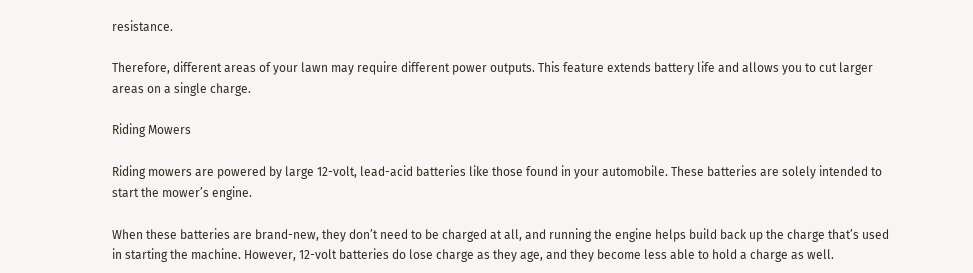resistance.

Therefore, different areas of your lawn may require different power outputs. This feature extends battery life and allows you to cut larger areas on a single charge.

Riding Mowers

Riding mowers are powered by large 12-volt, lead-acid batteries like those found in your automobile. These batteries are solely intended to start the mower’s engine.

When these batteries are brand-new, they don’t need to be charged at all, and running the engine helps build back up the charge that’s used in starting the machine. However, 12-volt batteries do lose charge as they age, and they become less able to hold a charge as well.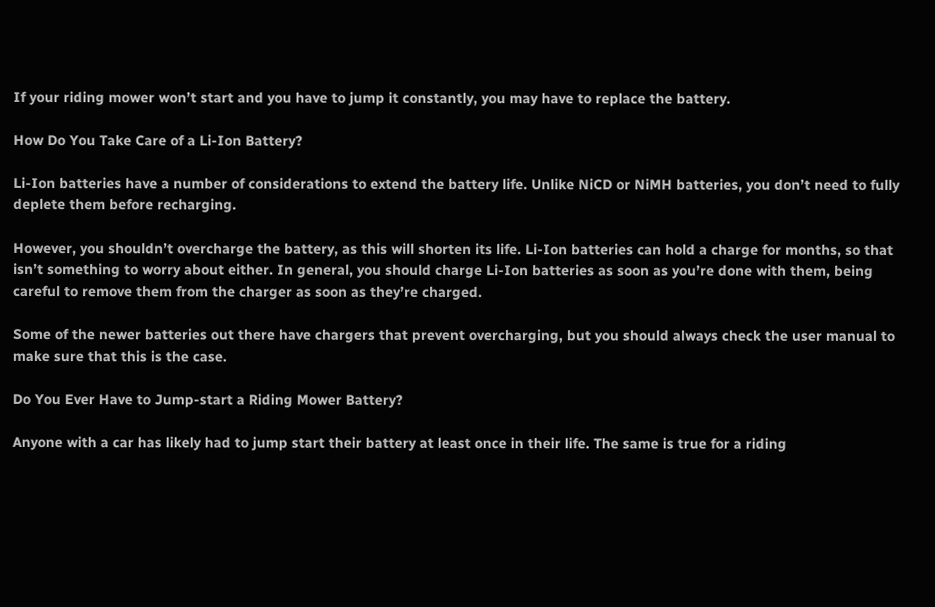If your riding mower won’t start and you have to jump it constantly, you may have to replace the battery.

How Do You Take Care of a Li-Ion Battery?

Li-Ion batteries have a number of considerations to extend the battery life. Unlike NiCD or NiMH batteries, you don’t need to fully deplete them before recharging.

However, you shouldn’t overcharge the battery, as this will shorten its life. Li-Ion batteries can hold a charge for months, so that isn’t something to worry about either. In general, you should charge Li-Ion batteries as soon as you’re done with them, being careful to remove them from the charger as soon as they’re charged.

Some of the newer batteries out there have chargers that prevent overcharging, but you should always check the user manual to make sure that this is the case.

Do You Ever Have to Jump-start a Riding Mower Battery?

Anyone with a car has likely had to jump start their battery at least once in their life. The same is true for a riding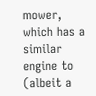mower, which has a similar engine to (albeit a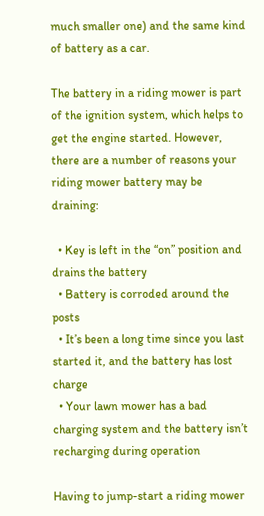much smaller one) and the same kind of battery as a car.

The battery in a riding mower is part of the ignition system, which helps to get the engine started. However, there are a number of reasons your riding mower battery may be draining:

  • Key is left in the “on” position and drains the battery
  • Battery is corroded around the posts
  • It’s been a long time since you last started it, and the battery has lost charge
  • Your lawn mower has a bad charging system and the battery isn’t recharging during operation

Having to jump-start a riding mower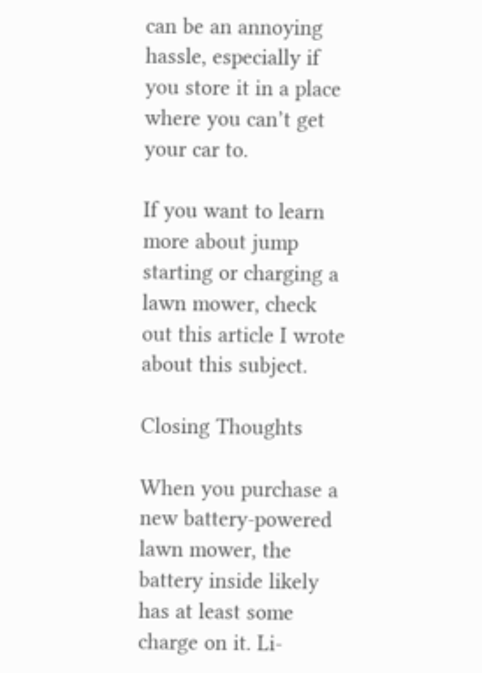can be an annoying hassle, especially if you store it in a place where you can’t get your car to.

If you want to learn more about jump starting or charging a lawn mower, check out this article I wrote about this subject.

Closing Thoughts

When you purchase a new battery-powered lawn mower, the battery inside likely has at least some charge on it. Li-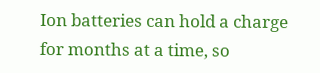Ion batteries can hold a charge for months at a time, so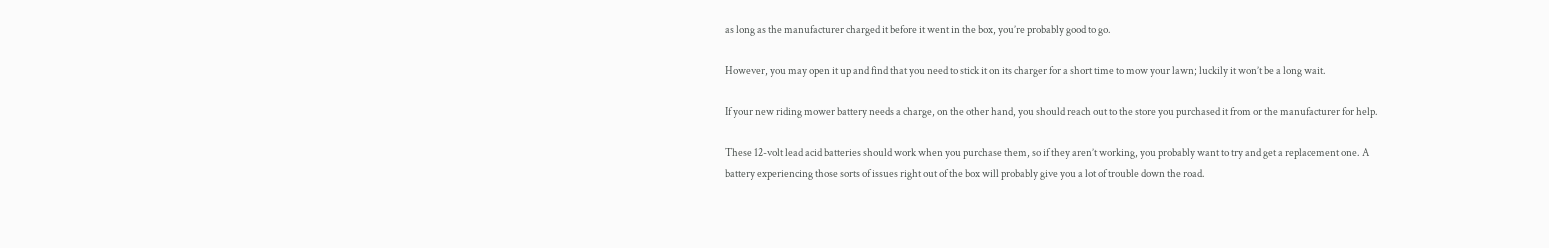as long as the manufacturer charged it before it went in the box, you’re probably good to go.

However, you may open it up and find that you need to stick it on its charger for a short time to mow your lawn; luckily it won’t be a long wait.

If your new riding mower battery needs a charge, on the other hand, you should reach out to the store you purchased it from or the manufacturer for help.

These 12-volt lead acid batteries should work when you purchase them, so if they aren’t working, you probably want to try and get a replacement one. A battery experiencing those sorts of issues right out of the box will probably give you a lot of trouble down the road.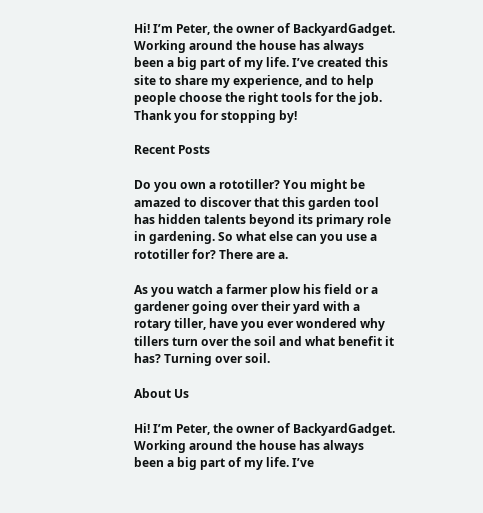Hi! I’m Peter, the owner of BackyardGadget. Working around the house has always been a big part of my life. I’ve created this site to share my experience, and to help people choose the right tools for the job. Thank you for stopping by!

Recent Posts

Do you own a rototiller? You might be amazed to discover that this garden tool has hidden talents beyond its primary role in gardening. So what else can you use a rototiller for? There are a.

As you watch a farmer plow his field or a gardener going over their yard with a rotary tiller, have you ever wondered why tillers turn over the soil and what benefit it has? Turning over soil.

About Us

Hi! I’m Peter, the owner of BackyardGadget. Working around the house has always been a big part of my life. I’ve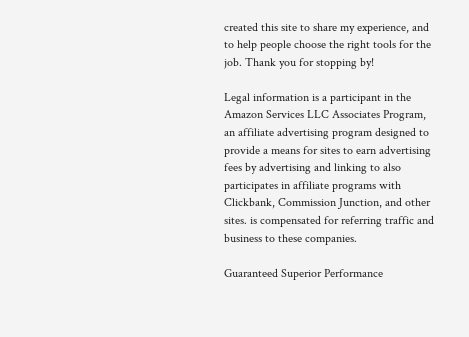created this site to share my experience, and to help people choose the right tools for the job. Thank you for stopping by!

Legal information is a participant in the Amazon Services LLC Associates Program, an affiliate advertising program designed to provide a means for sites to earn advertising fees by advertising and linking to also participates in affiliate programs with Clickbank, Commission Junction, and other sites. is compensated for referring traffic and business to these companies.

Guaranteed Superior Performance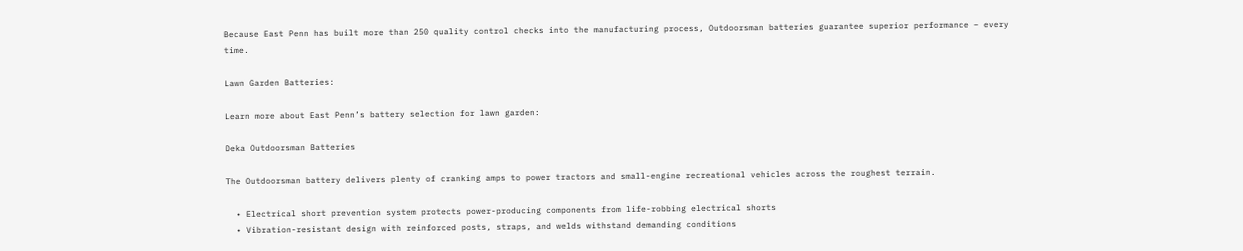Because East Penn has built more than 250 quality control checks into the manufacturing process, Outdoorsman batteries guarantee superior performance – every time.

Lawn Garden Batteries:

Learn more about East Penn’s battery selection for lawn garden:

Deka Outdoorsman Batteries

The Outdoorsman battery delivers plenty of cranking amps to power tractors and small-engine recreational vehicles across the roughest terrain.

  • Electrical short prevention system protects power-producing components from life-robbing electrical shorts
  • Vibration-resistant design with reinforced posts, straps, and welds withstand demanding conditions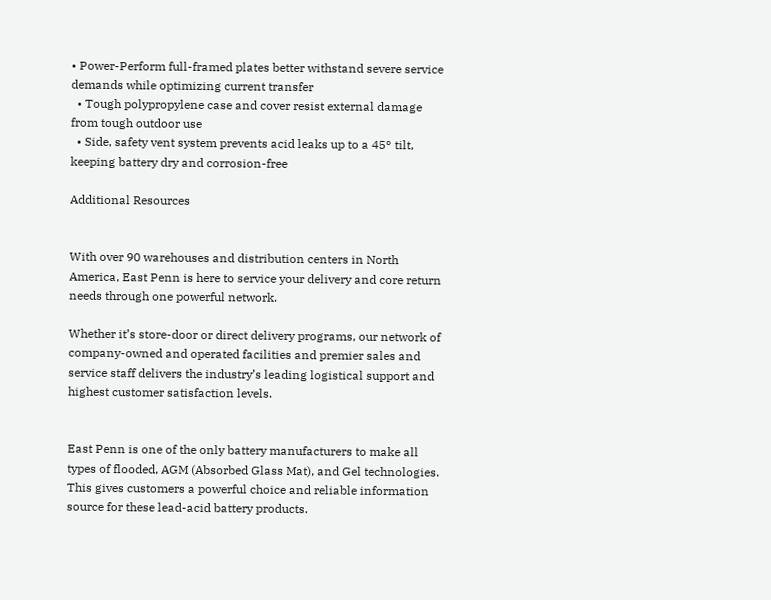• Power-Perform full-framed plates better withstand severe service demands while optimizing current transfer
  • Tough polypropylene case and cover resist external damage from tough outdoor use
  • Side, safety vent system prevents acid leaks up to a 45° tilt, keeping battery dry and corrosion-free

Additional Resources


With over 90 warehouses and distribution centers in North America, East Penn is here to service your delivery and core return needs through one powerful network.

Whether it’s store-door or direct delivery programs, our network of company-owned and operated facilities and premier sales and service staff delivers the industry’s leading logistical support and highest customer satisfaction levels.


East Penn is one of the only battery manufacturers to make all types of flooded, AGM (Absorbed Glass Mat), and Gel technologies. This gives customers a powerful choice and reliable information source for these lead-acid battery products.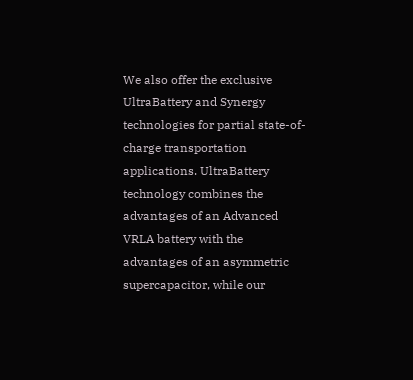We also offer the exclusive UltraBattery and Synergy technologies for partial state-of-charge transportation applications. UltraBattery technology combines the advantages of an Advanced VRLA battery with the advantages of an asymmetric supercapacitor, while our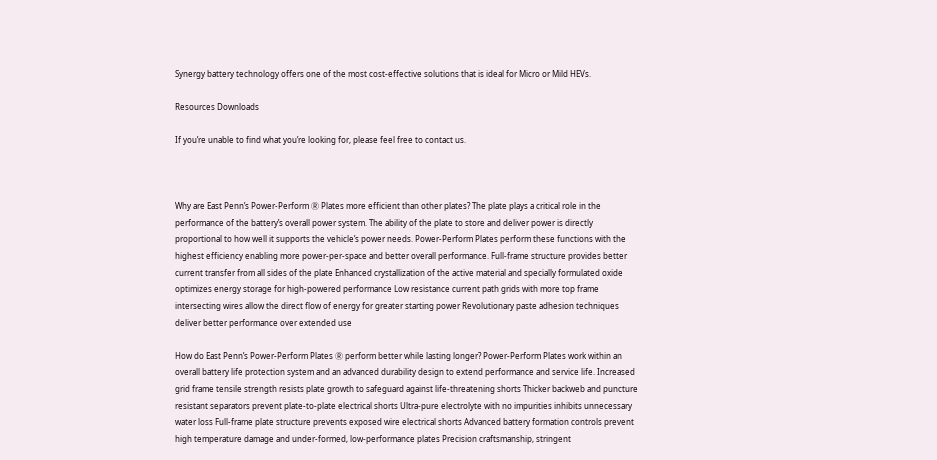Synergy battery technology offers one of the most cost-effective solutions that is ideal for Micro or Mild HEVs.

Resources Downloads

If you’re unable to find what you’re looking for, please feel free to contact us.



Why are East Penn’s Power-Perform Ⓡ Plates more efficient than other plates? The plate plays a critical role in the performance of the battery’s overall power system. The ability of the plate to store and deliver power is directly proportional to how well it supports the vehicle’s power needs. Power-Perform Plates perform these functions with the highest efficiency enabling more power-per-space and better overall performance. Full-frame structure provides better current transfer from all sides of the plate Enhanced crystallization of the active material and specially formulated oxide optimizes energy storage for high-powered performance Low resistance current path grids with more top frame intersecting wires allow the direct flow of energy for greater starting power Revolutionary paste adhesion techniques deliver better performance over extended use

How do East Penn’s Power-Perform Plates Ⓡ perform better while lasting longer? Power-Perform Plates work within an overall battery life protection system and an advanced durability design to extend performance and service life. Increased grid frame tensile strength resists plate growth to safeguard against life-threatening shorts Thicker backweb and puncture resistant separators prevent plate-to-plate electrical shorts Ultra-pure electrolyte with no impurities inhibits unnecessary water loss Full-frame plate structure prevents exposed wire electrical shorts Advanced battery formation controls prevent high temperature damage and under-formed, low-performance plates Precision craftsmanship, stringent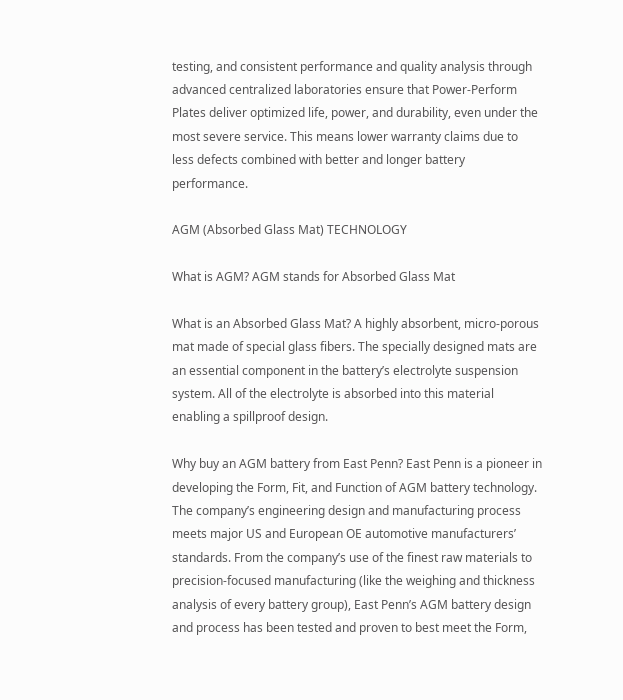testing, and consistent performance and quality analysis through advanced centralized laboratories ensure that Power-Perform Plates deliver optimized life, power, and durability, even under the most severe service. This means lower warranty claims due to less defects combined with better and longer battery performance.

AGM (Absorbed Glass Mat) TECHNOLOGY

What is AGM? AGM stands for Absorbed Glass Mat

What is an Absorbed Glass Mat? A highly absorbent, micro-porous mat made of special glass fibers. The specially designed mats are an essential component in the battery’s electrolyte suspension system. All of the electrolyte is absorbed into this material enabling a spillproof design.

Why buy an AGM battery from East Penn? East Penn is a pioneer in developing the Form, Fit, and Function of AGM battery technology. The company’s engineering design and manufacturing process meets major US and European OE automotive manufacturers’ standards. From the company’s use of the finest raw materials to precision-focused manufacturing (like the weighing and thickness analysis of every battery group), East Penn’s AGM battery design and process has been tested and proven to best meet the Form,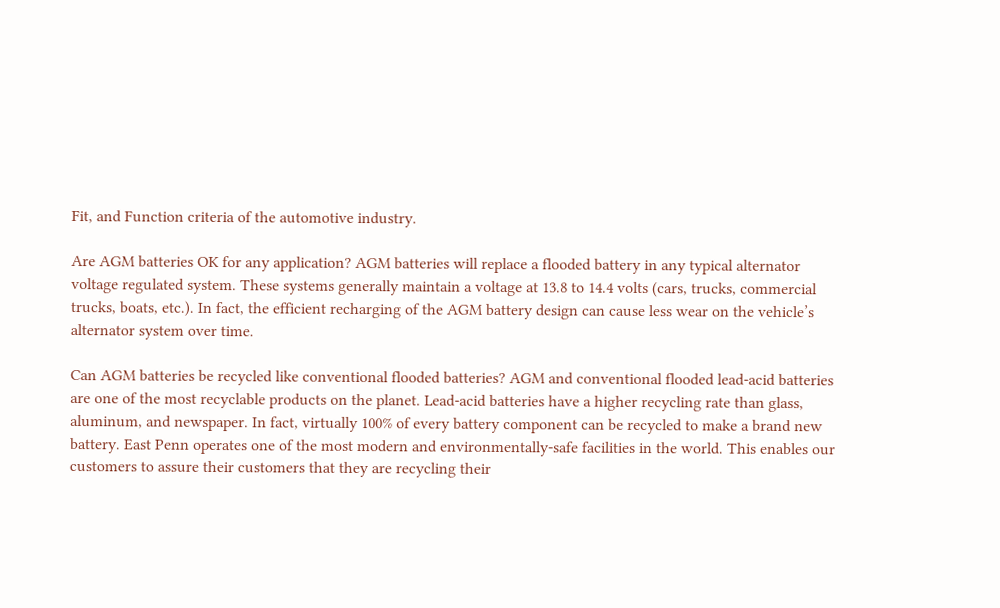Fit, and Function criteria of the automotive industry.

Are AGM batteries OK for any application? AGM batteries will replace a flooded battery in any typical alternator voltage regulated system. These systems generally maintain a voltage at 13.8 to 14.4 volts (cars, trucks, commercial trucks, boats, etc.). In fact, the efficient recharging of the AGM battery design can cause less wear on the vehicle’s alternator system over time.

Can AGM batteries be recycled like conventional flooded batteries? AGM and conventional flooded lead-acid batteries are one of the most recyclable products on the planet. Lead-acid batteries have a higher recycling rate than glass, aluminum, and newspaper. In fact, virtually 100% of every battery component can be recycled to make a brand new battery. East Penn operates one of the most modern and environmentally-safe facilities in the world. This enables our customers to assure their customers that they are recycling their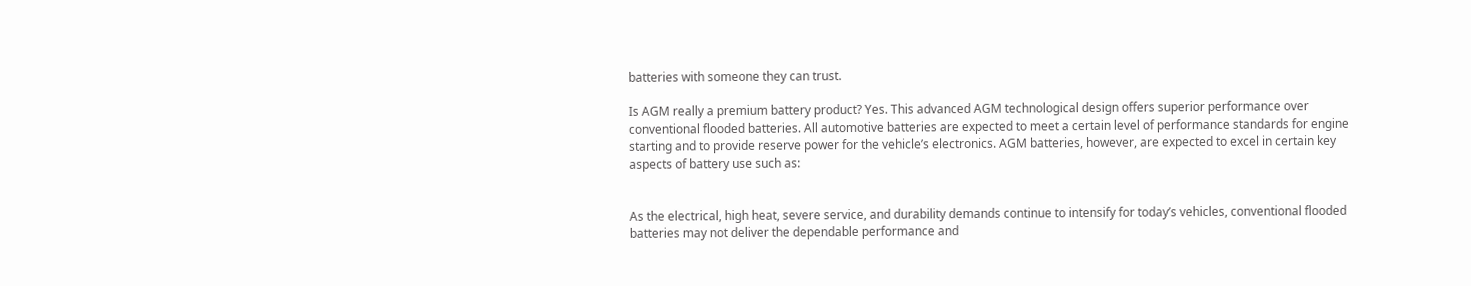batteries with someone they can trust.

Is AGM really a premium battery product? Yes. This advanced AGM technological design offers superior performance over conventional flooded batteries. All automotive batteries are expected to meet a certain level of performance standards for engine starting and to provide reserve power for the vehicle’s electronics. AGM batteries, however, are expected to excel in certain key aspects of battery use such as:


As the electrical, high heat, severe service, and durability demands continue to intensify for today’s vehicles, conventional flooded batteries may not deliver the dependable performance and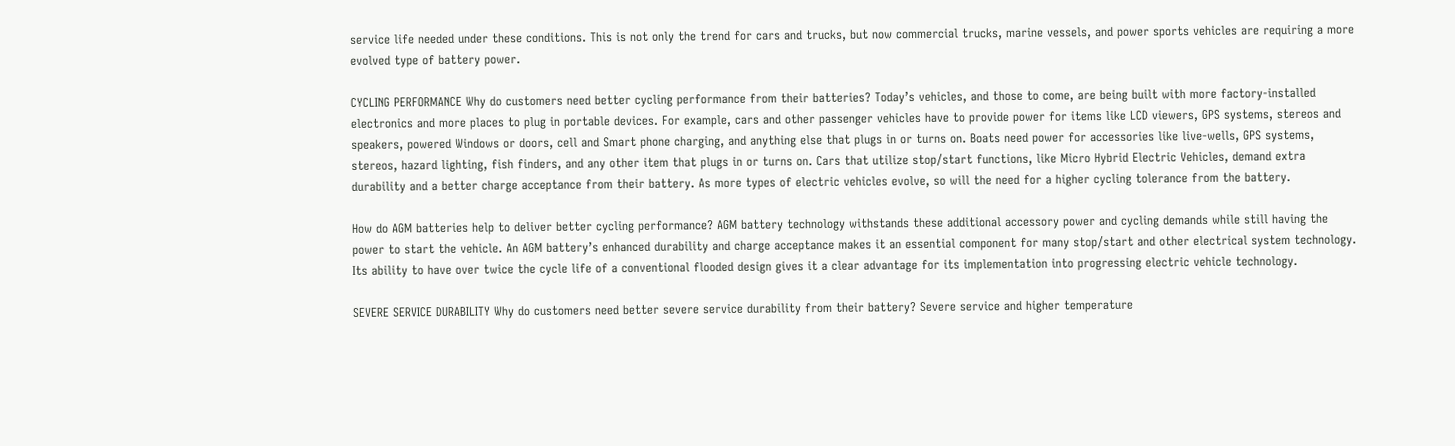service life needed under these conditions. This is not only the trend for cars and trucks, but now commercial trucks, marine vessels, and power sports vehicles are requiring a more evolved type of battery power.

CYCLING PERFORMANCE Why do customers need better cycling performance from their batteries? Today’s vehicles, and those to come, are being built with more factory-installed electronics and more places to plug in portable devices. For example, cars and other passenger vehicles have to provide power for items like LCD viewers, GPS systems, stereos and speakers, powered Windows or doors, cell and Smart phone charging, and anything else that plugs in or turns on. Boats need power for accessories like live-wells, GPS systems, stereos, hazard lighting, fish finders, and any other item that plugs in or turns on. Cars that utilize stop/start functions, like Micro Hybrid Electric Vehicles, demand extra durability and a better charge acceptance from their battery. As more types of electric vehicles evolve, so will the need for a higher cycling tolerance from the battery.

How do AGM batteries help to deliver better cycling performance? AGM battery technology withstands these additional accessory power and cycling demands while still having the power to start the vehicle. An AGM battery’s enhanced durability and charge acceptance makes it an essential component for many stop/start and other electrical system technology. Its ability to have over twice the cycle life of a conventional flooded design gives it a clear advantage for its implementation into progressing electric vehicle technology.

SEVERE SERVICE DURABILITY Why do customers need better severe service durability from their battery? Severe service and higher temperature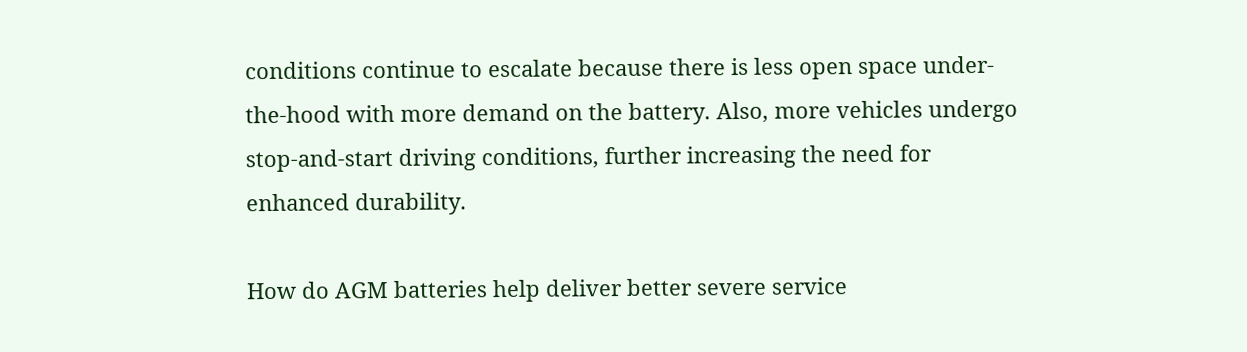conditions continue to escalate because there is less open space under-the-hood with more demand on the battery. Also, more vehicles undergo stop-and-start driving conditions, further increasing the need for enhanced durability.

How do AGM batteries help deliver better severe service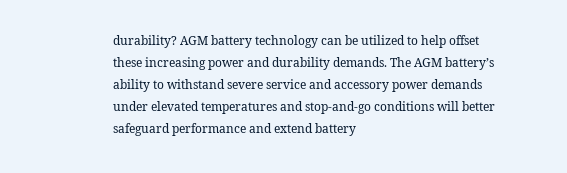durability? AGM battery technology can be utilized to help offset these increasing power and durability demands. The AGM battery’s ability to withstand severe service and accessory power demands under elevated temperatures and stop-and-go conditions will better safeguard performance and extend battery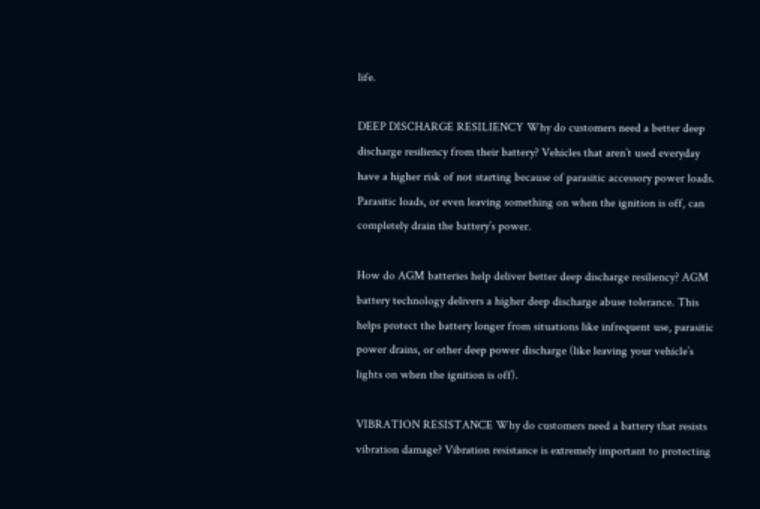life.

DEEP DISCHARGE RESILIENCY Why do customers need a better deep discharge resiliency from their battery? Vehicles that aren’t used everyday have a higher risk of not starting because of parasitic accessory power loads. Parasitic loads, or even leaving something on when the ignition is off, can completely drain the battery’s power.

How do AGM batteries help deliver better deep discharge resiliency? AGM battery technology delivers a higher deep discharge abuse tolerance. This helps protect the battery longer from situations like infrequent use, parasitic power drains, or other deep power discharge (like leaving your vehicle’s lights on when the ignition is off).

VIBRATION RESISTANCE Why do customers need a battery that resists vibration damage? Vibration resistance is extremely important to protecting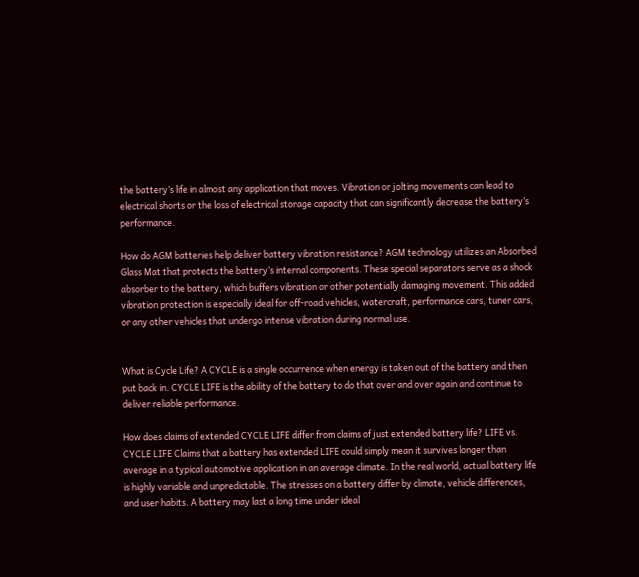the battery’s life in almost any application that moves. Vibration or jolting movements can lead to electrical shorts or the loss of electrical storage capacity that can significantly decrease the battery’s performance.

How do AGM batteries help deliver battery vibration resistance? AGM technology utilizes an Absorbed Glass Mat that protects the battery’s internal components. These special separators serve as a shock absorber to the battery, which buffers vibration or other potentially damaging movement. This added vibration protection is especially ideal for off-road vehicles, watercraft, performance cars, tuner cars, or any other vehicles that undergo intense vibration during normal use.


What is Cycle Life? A CYCLE is a single occurrence when energy is taken out of the battery and then put back in. CYCLE LIFE is the ability of the battery to do that over and over again and continue to deliver reliable performance.

How does claims of extended CYCLE LIFE differ from claims of just extended battery life? LIFE vs. CYCLE LIFE Claims that a battery has extended LIFE could simply mean it survives longer than average in a typical automotive application in an average climate. In the real world, actual battery life is highly variable and unpredictable. The stresses on a battery differ by climate, vehicle differences, and user habits. A battery may last a long time under ideal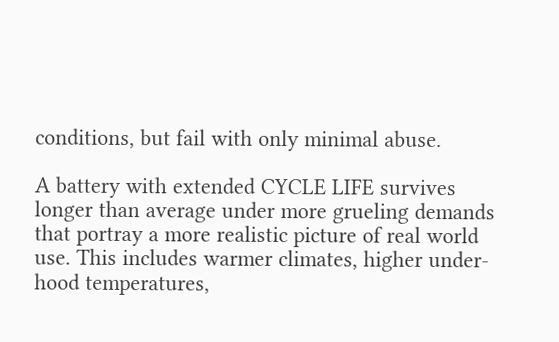conditions, but fail with only minimal abuse.

A battery with extended CYCLE LIFE survives longer than average under more grueling demands that portray a more realistic picture of real world use. This includes warmer climates, higher under-hood temperatures,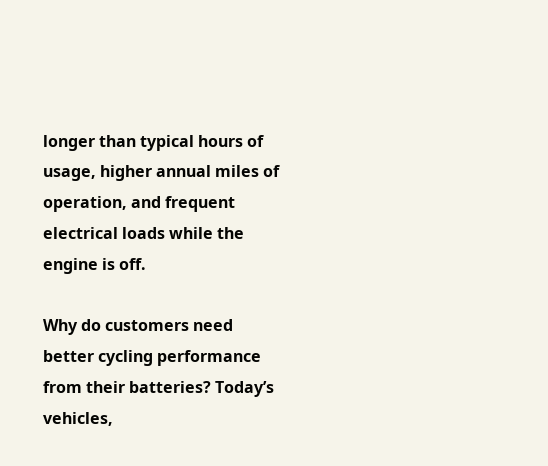longer than typical hours of usage, higher annual miles of operation, and frequent electrical loads while the engine is off.

Why do customers need better cycling performance from their batteries? Today’s vehicles,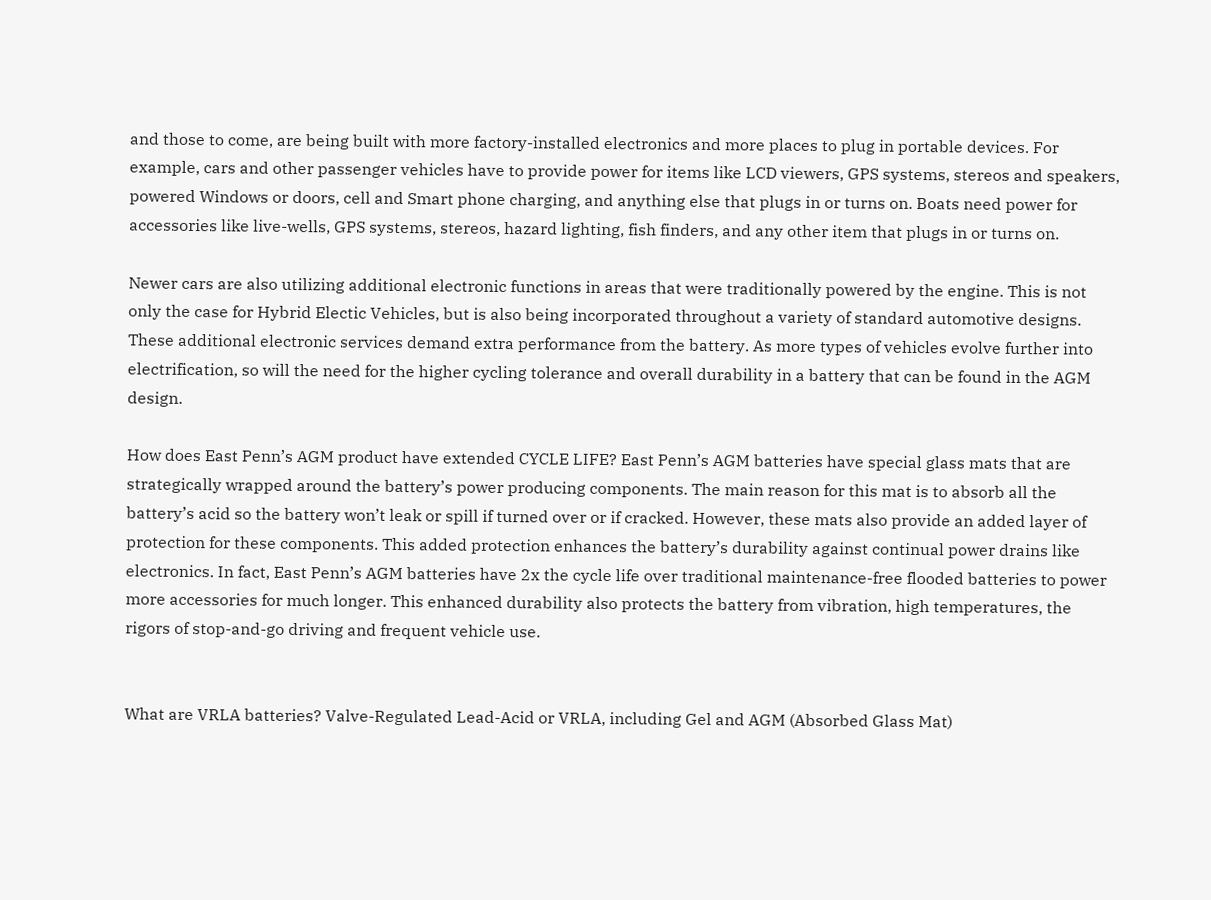and those to come, are being built with more factory-installed electronics and more places to plug in portable devices. For example, cars and other passenger vehicles have to provide power for items like LCD viewers, GPS systems, stereos and speakers, powered Windows or doors, cell and Smart phone charging, and anything else that plugs in or turns on. Boats need power for accessories like live-wells, GPS systems, stereos, hazard lighting, fish finders, and any other item that plugs in or turns on.

Newer cars are also utilizing additional electronic functions in areas that were traditionally powered by the engine. This is not only the case for Hybrid Electic Vehicles, but is also being incorporated throughout a variety of standard automotive designs. These additional electronic services demand extra performance from the battery. As more types of vehicles evolve further into electrification, so will the need for the higher cycling tolerance and overall durability in a battery that can be found in the AGM design.

How does East Penn’s AGM product have extended CYCLE LIFE? East Penn’s AGM batteries have special glass mats that are strategically wrapped around the battery’s power producing components. The main reason for this mat is to absorb all the battery’s acid so the battery won’t leak or spill if turned over or if cracked. However, these mats also provide an added layer of protection for these components. This added protection enhances the battery’s durability against continual power drains like electronics. In fact, East Penn’s AGM batteries have 2x the cycle life over traditional maintenance-free flooded batteries to power more accessories for much longer. This enhanced durability also protects the battery from vibration, high temperatures, the rigors of stop-and-go driving and frequent vehicle use.


What are VRLA batteries? Valve-Regulated Lead-Acid or VRLA, including Gel and AGM (Absorbed Glass Mat)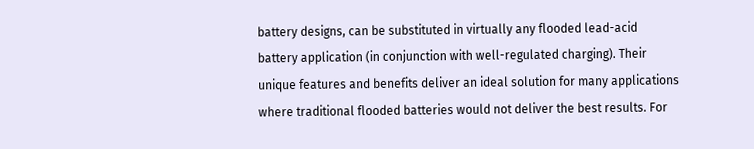battery designs, can be substituted in virtually any flooded lead-acid battery application (in conjunction with well-regulated charging). Their unique features and benefits deliver an ideal solution for many applications where traditional flooded batteries would not deliver the best results. For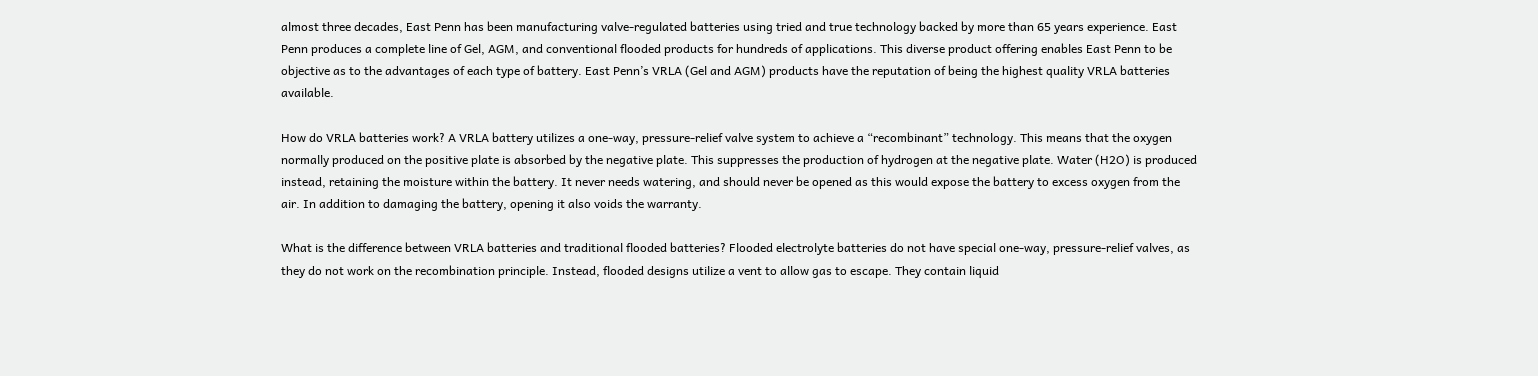almost three decades, East Penn has been manufacturing valve-regulated batteries using tried and true technology backed by more than 65 years experience. East Penn produces a complete line of Gel, AGM, and conventional flooded products for hundreds of applications. This diverse product offering enables East Penn to be objective as to the advantages of each type of battery. East Penn’s VRLA (Gel and AGM) products have the reputation of being the highest quality VRLA batteries available.

How do VRLA batteries work? A VRLA battery utilizes a one-way, pressure-relief valve system to achieve a “recombinant” technology. This means that the oxygen normally produced on the positive plate is absorbed by the negative plate. This suppresses the production of hydrogen at the negative plate. Water (H2O) is produced instead, retaining the moisture within the battery. It never needs watering, and should never be opened as this would expose the battery to excess oxygen from the air. In addition to damaging the battery, opening it also voids the warranty.

What is the difference between VRLA batteries and traditional flooded batteries? Flooded electrolyte batteries do not have special one-way, pressure-relief valves, as they do not work on the recombination principle. Instead, flooded designs utilize a vent to allow gas to escape. They contain liquid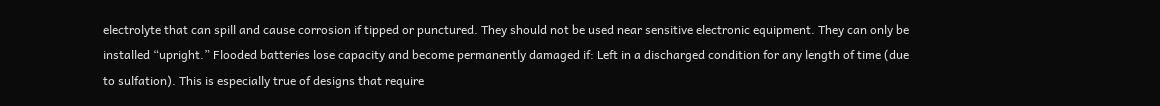electrolyte that can spill and cause corrosion if tipped or punctured. They should not be used near sensitive electronic equipment. They can only be installed “upright.” Flooded batteries lose capacity and become permanently damaged if: Left in a discharged condition for any length of time (due to sulfation). This is especially true of designs that require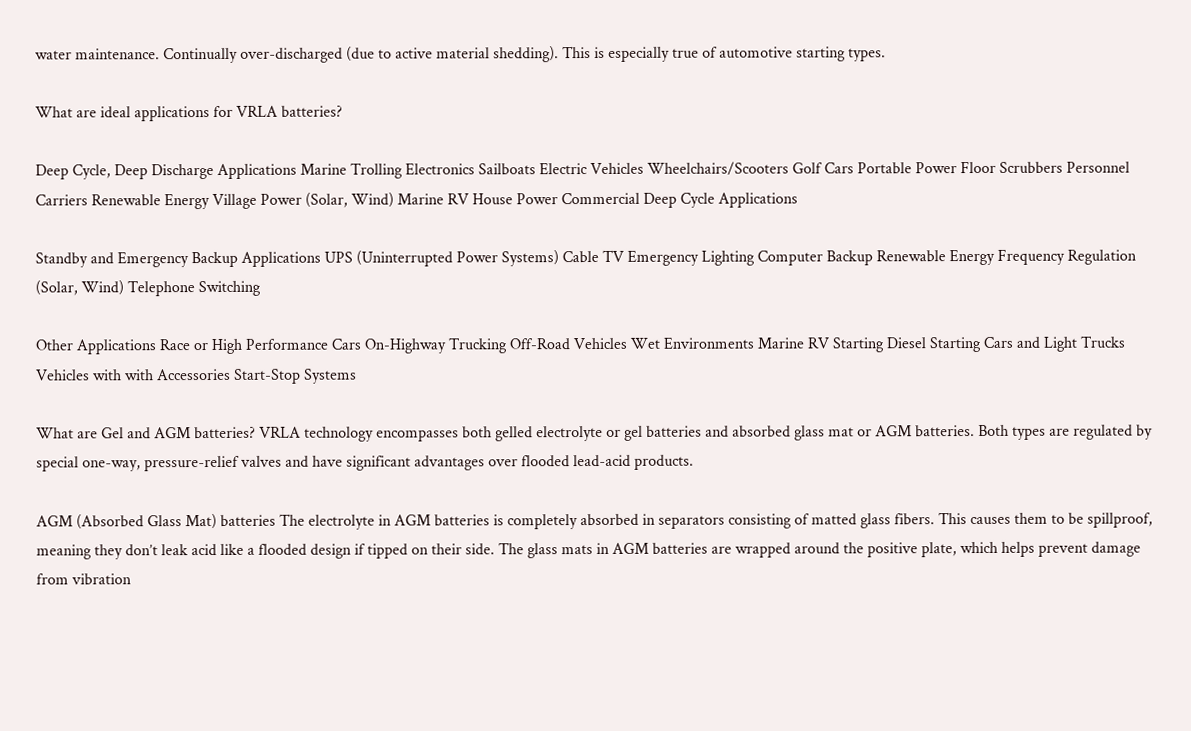water maintenance. Continually over-discharged (due to active material shedding). This is especially true of automotive starting types.

What are ideal applications for VRLA batteries?

Deep Cycle, Deep Discharge Applications Marine Trolling Electronics Sailboats Electric Vehicles Wheelchairs/Scooters Golf Cars Portable Power Floor Scrubbers Personnel Carriers Renewable Energy Village Power (Solar, Wind) Marine RV House Power Commercial Deep Cycle Applications

Standby and Emergency Backup Applications UPS (Uninterrupted Power Systems) Cable TV Emergency Lighting Computer Backup Renewable Energy Frequency Regulation (Solar, Wind) Telephone Switching

Other Applications Race or High Performance Cars On-Highway Trucking Off-Road Vehicles Wet Environments Marine RV Starting Diesel Starting Cars and Light Trucks Vehicles with with Accessories Start-Stop Systems

What are Gel and AGM batteries? VRLA technology encompasses both gelled electrolyte or gel batteries and absorbed glass mat or AGM batteries. Both types are regulated by special one-way, pressure-relief valves and have significant advantages over flooded lead-acid products.

AGM (Absorbed Glass Mat) batteries The electrolyte in AGM batteries is completely absorbed in separators consisting of matted glass fibers. This causes them to be spillproof, meaning they don’t leak acid like a flooded design if tipped on their side. The glass mats in AGM batteries are wrapped around the positive plate, which helps prevent damage from vibration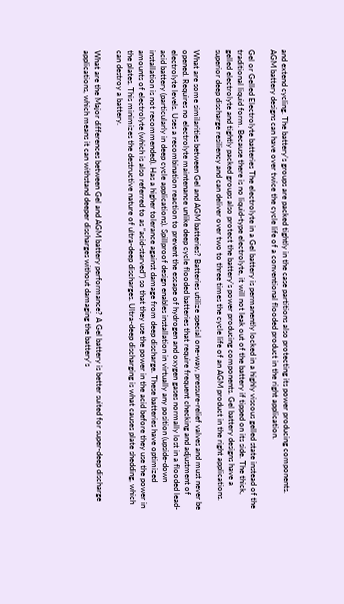and extend cycling. The battery’s groups are packed tightly in the case partitions also protecting its power producing components. AGM battery designs can have over twice the cycle life of a conventional flooded product in the right application.

Gel or Gelled Electrolyte batteries The electrolyte in a Gel battery is permanently locked in a highly viscous gelled state instead of the traditional liquid form. Because there is no liquid-type electrolyte, it will not leak out of the battery if tipped on its side. The thick, gelled electrolyte and tightly packed groups also protect the battery’s power producing components. Gel battery designs have a superior deep discharge resiliency and can deliver over two to three times the cycle life of an AGM product in the right applications.

What are some similarities between Gel and AGM batteries? Batteries utilize special one-way, pressure-relief valves and must never be opened. Requires no electrolyte maintenance unlike deep cycle flooded batteries that require frequent checking and adjustment of electrolyte levels. Uses a recombination reaction to prevent the escape of hydrogen and oxygen gases normally lost in a flooded lead-acid battery (particularly in deep cycle applications). Spillproof design enables installation in virtually any position (upside-down installation is not recommended). Has a higher tolerance against damage from deep discharge. These batteries have optimized amounts of electrolyte (which is also referred to as “acid-starved”) so that they use the power in the acid before they use the power in the plates. This minimizes the destructive nature of ultra-deep discharges. Ultra-deep discharging is what causes plate shedding, which can destroy a battery.

What are the Major differences between Gel and AGM battery performance? A Gel battery is better suited for super-deep discharge applications, which means it can withstand deeper discharges without damaging the battery’s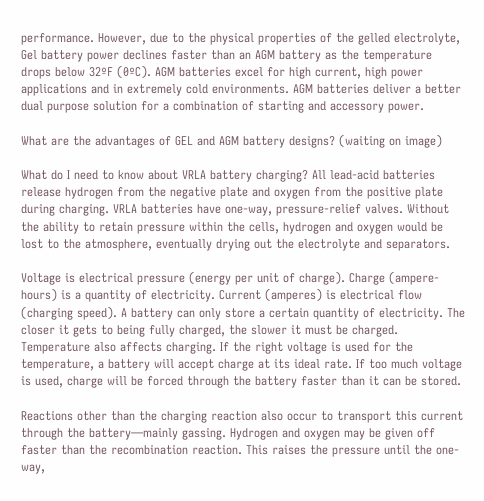performance. However, due to the physical properties of the gelled electrolyte, Gel battery power declines faster than an AGM battery as the temperature drops below 32ºF (0ºC). AGM batteries excel for high current, high power applications and in extremely cold environments. AGM batteries deliver a better dual purpose solution for a combination of starting and accessory power.

What are the advantages of GEL and AGM battery designs? (waiting on image)

What do I need to know about VRLA battery charging? All lead-acid batteries release hydrogen from the negative plate and oxygen from the positive plate during charging. VRLA batteries have one-way, pressure-relief valves. Without the ability to retain pressure within the cells, hydrogen and oxygen would be lost to the atmosphere, eventually drying out the electrolyte and separators.

Voltage is electrical pressure (energy per unit of charge). Charge (ampere-hours) is a quantity of electricity. Current (amperes) is electrical flow (charging speed). A battery can only store a certain quantity of electricity. The closer it gets to being fully charged, the slower it must be charged. Temperature also affects charging. If the right voltage is used for the temperature, a battery will accept charge at its ideal rate. If too much voltage is used, charge will be forced through the battery faster than it can be stored.

Reactions other than the charging reaction also occur to transport this current through the battery—mainly gassing. Hydrogen and oxygen may be given off faster than the recombination reaction. This raises the pressure until the one-way,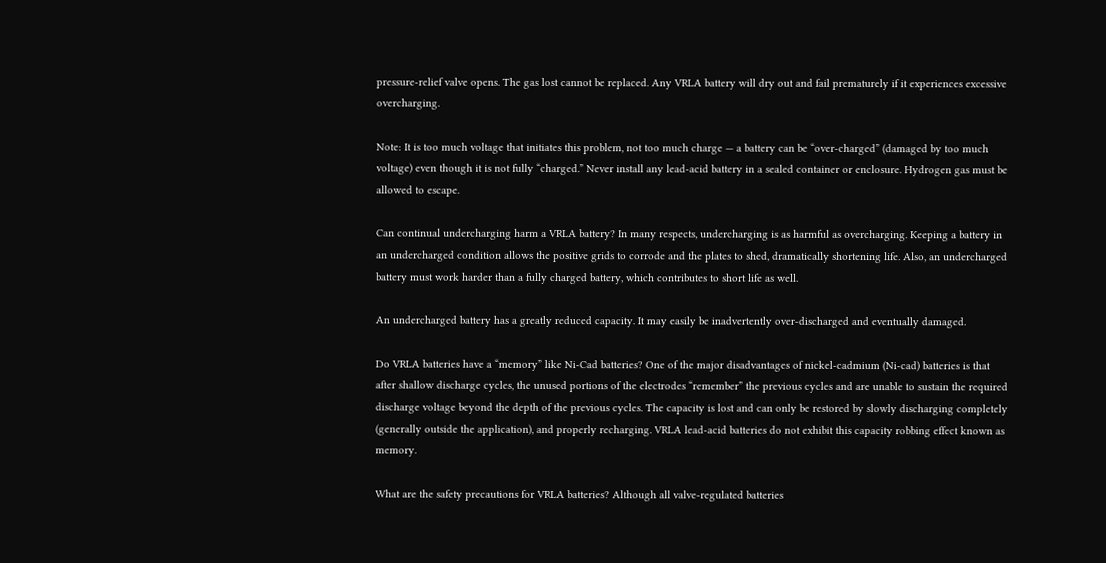pressure-relief valve opens. The gas lost cannot be replaced. Any VRLA battery will dry out and fail prematurely if it experiences excessive overcharging.

Note: It is too much voltage that initiates this problem, not too much charge — a battery can be “over-charged” (damaged by too much voltage) even though it is not fully “charged.” Never install any lead-acid battery in a sealed container or enclosure. Hydrogen gas must be allowed to escape.

Can continual undercharging harm a VRLA battery? In many respects, undercharging is as harmful as overcharging. Keeping a battery in an undercharged condition allows the positive grids to corrode and the plates to shed, dramatically shortening life. Also, an undercharged battery must work harder than a fully charged battery, which contributes to short life as well.

An undercharged battery has a greatly reduced capacity. It may easily be inadvertently over-discharged and eventually damaged.

Do VRLA batteries have a “memory” like Ni-Cad batteries? One of the major disadvantages of nickel-cadmium (Ni-cad) batteries is that after shallow discharge cycles, the unused portions of the electrodes “remember” the previous cycles and are unable to sustain the required discharge voltage beyond the depth of the previous cycles. The capacity is lost and can only be restored by slowly discharging completely (generally outside the application), and properly recharging. VRLA lead-acid batteries do not exhibit this capacity robbing effect known as memory.

What are the safety precautions for VRLA batteries? Although all valve-regulated batteries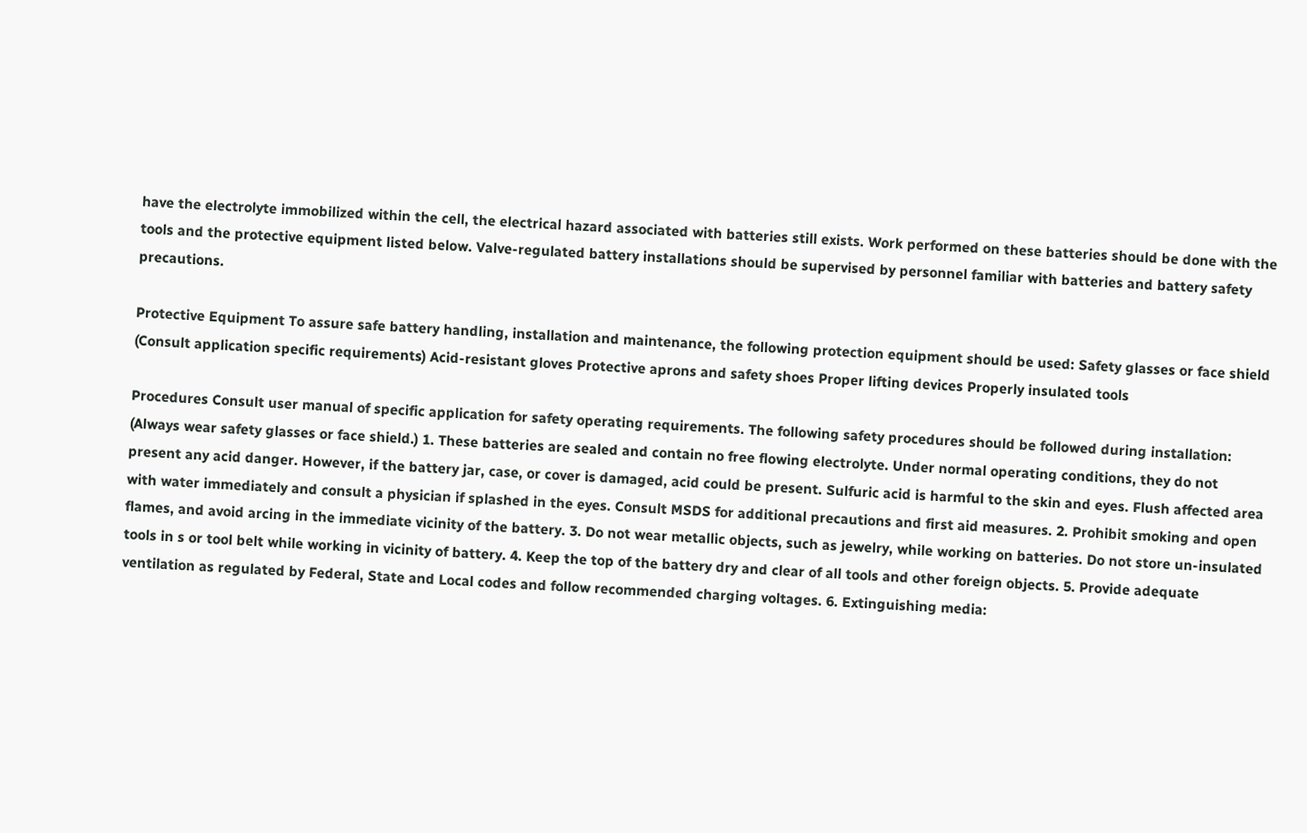have the electrolyte immobilized within the cell, the electrical hazard associated with batteries still exists. Work performed on these batteries should be done with the tools and the protective equipment listed below. Valve-regulated battery installations should be supervised by personnel familiar with batteries and battery safety precautions.

Protective Equipment To assure safe battery handling, installation and maintenance, the following protection equipment should be used: Safety glasses or face shield (Consult application specific requirements) Acid-resistant gloves Protective aprons and safety shoes Proper lifting devices Properly insulated tools

Procedures Consult user manual of specific application for safety operating requirements. The following safety procedures should be followed during installation: (Always wear safety glasses or face shield.) 1. These batteries are sealed and contain no free flowing electrolyte. Under normal operating conditions, they do not present any acid danger. However, if the battery jar, case, or cover is damaged, acid could be present. Sulfuric acid is harmful to the skin and eyes. Flush affected area with water immediately and consult a physician if splashed in the eyes. Consult MSDS for additional precautions and first aid measures. 2. Prohibit smoking and open flames, and avoid arcing in the immediate vicinity of the battery. 3. Do not wear metallic objects, such as jewelry, while working on batteries. Do not store un-insulated tools in s or tool belt while working in vicinity of battery. 4. Keep the top of the battery dry and clear of all tools and other foreign objects. 5. Provide adequate ventilation as regulated by Federal, State and Local codes and follow recommended charging voltages. 6. Extinguishing media: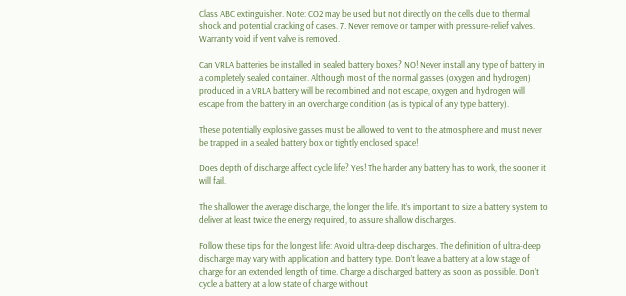Class ABC extinguisher. Note: CO2 may be used but not directly on the cells due to thermal shock and potential cracking of cases. 7. Never remove or tamper with pressure-relief valves. Warranty void if vent valve is removed.

Can VRLA batteries be installed in sealed battery boxes? NO! Never install any type of battery in a completely sealed container. Although most of the normal gasses (oxygen and hydrogen) produced in a VRLA battery will be recombined and not escape, oxygen and hydrogen will escape from the battery in an overcharge condition (as is typical of any type battery).

These potentially explosive gasses must be allowed to vent to the atmosphere and must never be trapped in a sealed battery box or tightly enclosed space!

Does depth of discharge affect cycle life? Yes! The harder any battery has to work, the sooner it will fail.

The shallower the average discharge, the longer the life. It’s important to size a battery system to deliver at least twice the energy required, to assure shallow discharges.

Follow these tips for the longest life: Avoid ultra-deep discharges. The definition of ultra-deep discharge may vary with application and battery type. Don’t leave a battery at a low stage of charge for an extended length of time. Charge a discharged battery as soon as possible. Don’t cycle a battery at a low state of charge without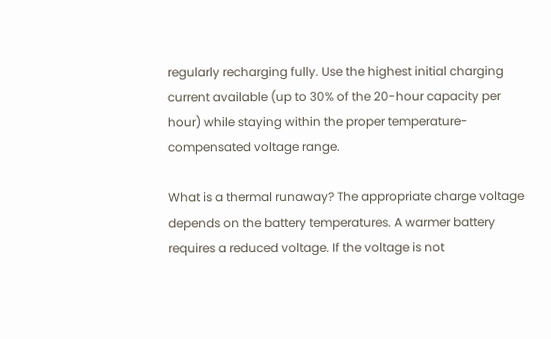regularly recharging fully. Use the highest initial charging current available (up to 30% of the 20-hour capacity per hour) while staying within the proper temperature-compensated voltage range.

What is a thermal runaway? The appropriate charge voltage depends on the battery temperatures. A warmer battery requires a reduced voltage. If the voltage is not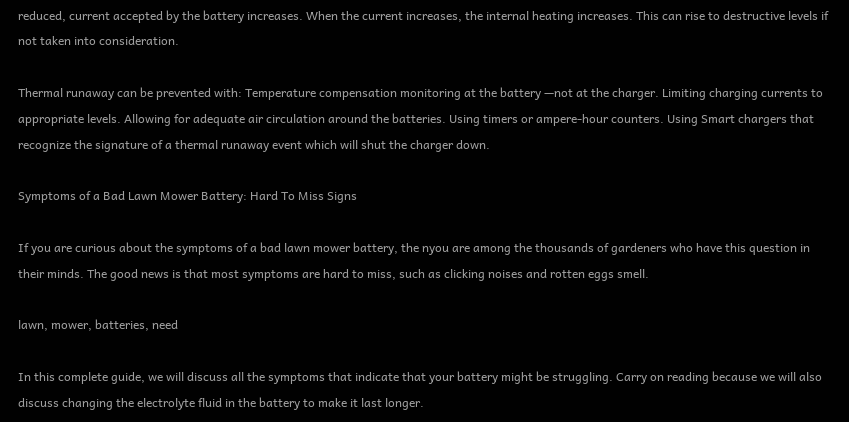reduced, current accepted by the battery increases. When the current increases, the internal heating increases. This can rise to destructive levels if not taken into consideration.

Thermal runaway can be prevented with: Temperature compensation monitoring at the battery —not at the charger. Limiting charging currents to appropriate levels. Allowing for adequate air circulation around the batteries. Using timers or ampere-hour counters. Using Smart chargers that recognize the signature of a thermal runaway event which will shut the charger down.

Symptoms of a Bad Lawn Mower Battery: Hard To Miss Signs

If you are curious about the symptoms of a bad lawn mower battery, the nyou are among the thousands of gardeners who have this question in their minds. The good news is that most symptoms are hard to miss, such as clicking noises and rotten eggs smell.

lawn, mower, batteries, need

In this complete guide, we will discuss all the symptoms that indicate that your battery might be struggling. Carry on reading because we will also discuss changing the electrolyte fluid in the battery to make it last longer.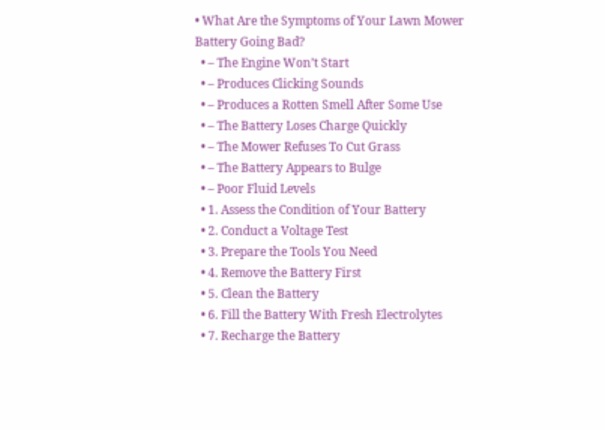• What Are the Symptoms of Your Lawn Mower Battery Going Bad?
  • – The Engine Won’t Start
  • – Produces Clicking Sounds
  • – Produces a Rotten Smell After Some Use
  • – The Battery Loses Charge Quickly
  • – The Mower Refuses To Cut Grass
  • – The Battery Appears to Bulge
  • – Poor Fluid Levels
  • 1. Assess the Condition of Your Battery
  • 2. Conduct a Voltage Test
  • 3. Prepare the Tools You Need
  • 4. Remove the Battery First
  • 5. Clean the Battery
  • 6. Fill the Battery With Fresh Electrolytes
  • 7. Recharge the Battery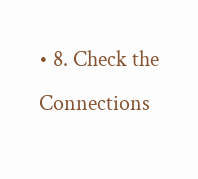• 8. Check the Connections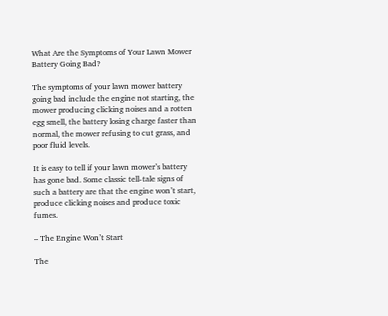What Are the Symptoms of Your Lawn Mower Battery Going Bad?

The symptoms of your lawn mower battery going bad include the engine not starting, the mower producing clicking noises and a rotten egg smell, the battery losing charge faster than normal, the mower refusing to cut grass, and poor fluid levels.

It is easy to tell if your lawn mower’s battery has gone bad. Some classic tell-tale signs of such a battery are that the engine won’t start, produce clicking noises and produce toxic fumes.

– The Engine Won’t Start

The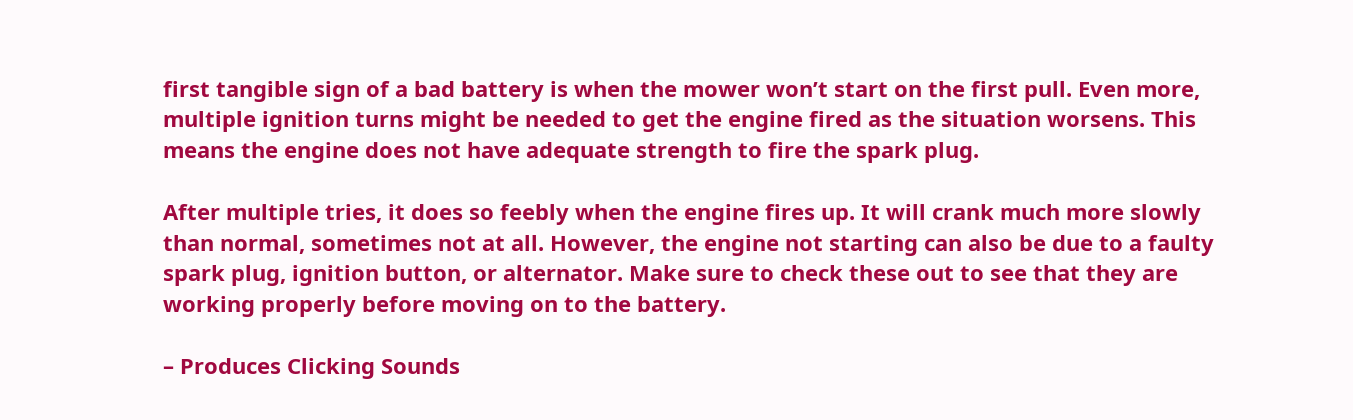first tangible sign of a bad battery is when the mower won’t start on the first pull. Even more, multiple ignition turns might be needed to get the engine fired as the situation worsens. This means the engine does not have adequate strength to fire the spark plug.

After multiple tries, it does so feebly when the engine fires up. It will crank much more slowly than normal, sometimes not at all. However, the engine not starting can also be due to a faulty spark plug, ignition button, or alternator. Make sure to check these out to see that they are working properly before moving on to the battery.

– Produces Clicking Sounds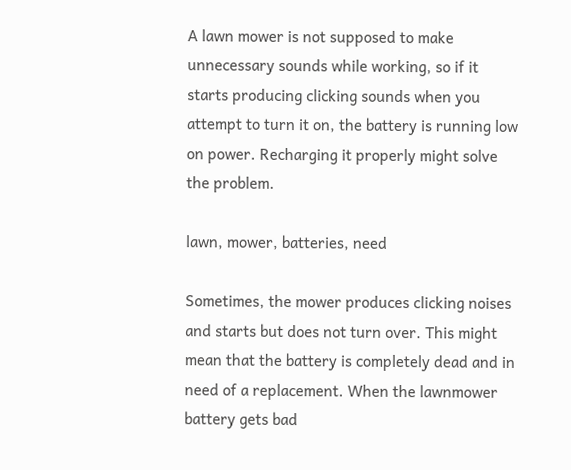A lawn mower is not supposed to make unnecessary sounds while working, so if it starts producing clicking sounds when you attempt to turn it on, the battery is running low on power. Recharging it properly might solve the problem.

lawn, mower, batteries, need

Sometimes, the mower produces clicking noises and starts but does not turn over. This might mean that the battery is completely dead and in need of a replacement. When the lawnmower battery gets bad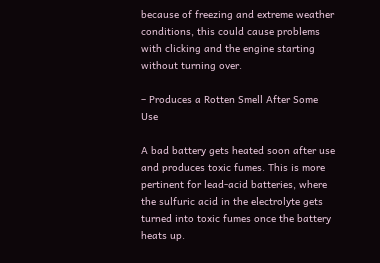because of freezing and extreme weather conditions, this could cause problems with clicking and the engine starting without turning over.

– Produces a Rotten Smell After Some Use

A bad battery gets heated soon after use and produces toxic fumes. This is more pertinent for lead-acid batteries, where the sulfuric acid in the electrolyte gets turned into toxic fumes once the battery heats up.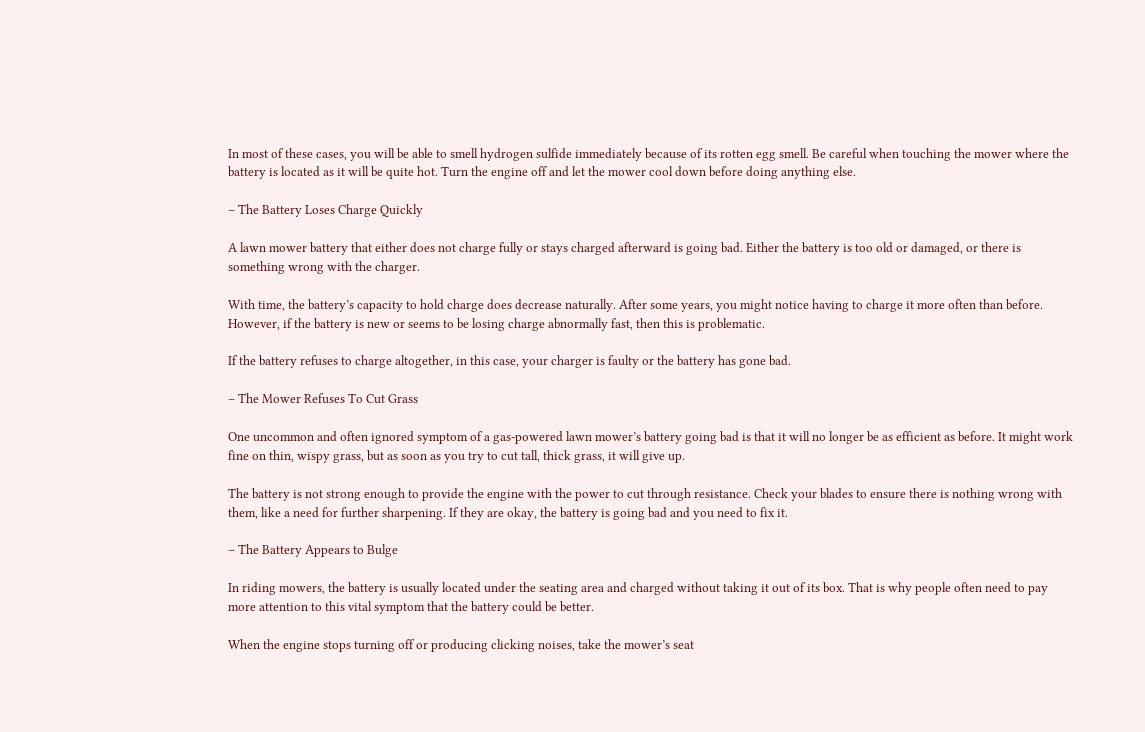In most of these cases, you will be able to smell hydrogen sulfide immediately because of its rotten egg smell. Be careful when touching the mower where the battery is located as it will be quite hot. Turn the engine off and let the mower cool down before doing anything else.

– The Battery Loses Charge Quickly

A lawn mower battery that either does not charge fully or stays charged afterward is going bad. Either the battery is too old or damaged, or there is something wrong with the charger.

With time, the battery’s capacity to hold charge does decrease naturally. After some years, you might notice having to charge it more often than before. However, if the battery is new or seems to be losing charge abnormally fast, then this is problematic.

If the battery refuses to charge altogether, in this case, your charger is faulty or the battery has gone bad.

– The Mower Refuses To Cut Grass

One uncommon and often ignored symptom of a gas-powered lawn mower’s battery going bad is that it will no longer be as efficient as before. It might work fine on thin, wispy grass, but as soon as you try to cut tall, thick grass, it will give up.

The battery is not strong enough to provide the engine with the power to cut through resistance. Check your blades to ensure there is nothing wrong with them, like a need for further sharpening. If they are okay, the battery is going bad and you need to fix it.

– The Battery Appears to Bulge

In riding mowers, the battery is usually located under the seating area and charged without taking it out of its box. That is why people often need to pay more attention to this vital symptom that the battery could be better.

When the engine stops turning off or producing clicking noises, take the mower’s seat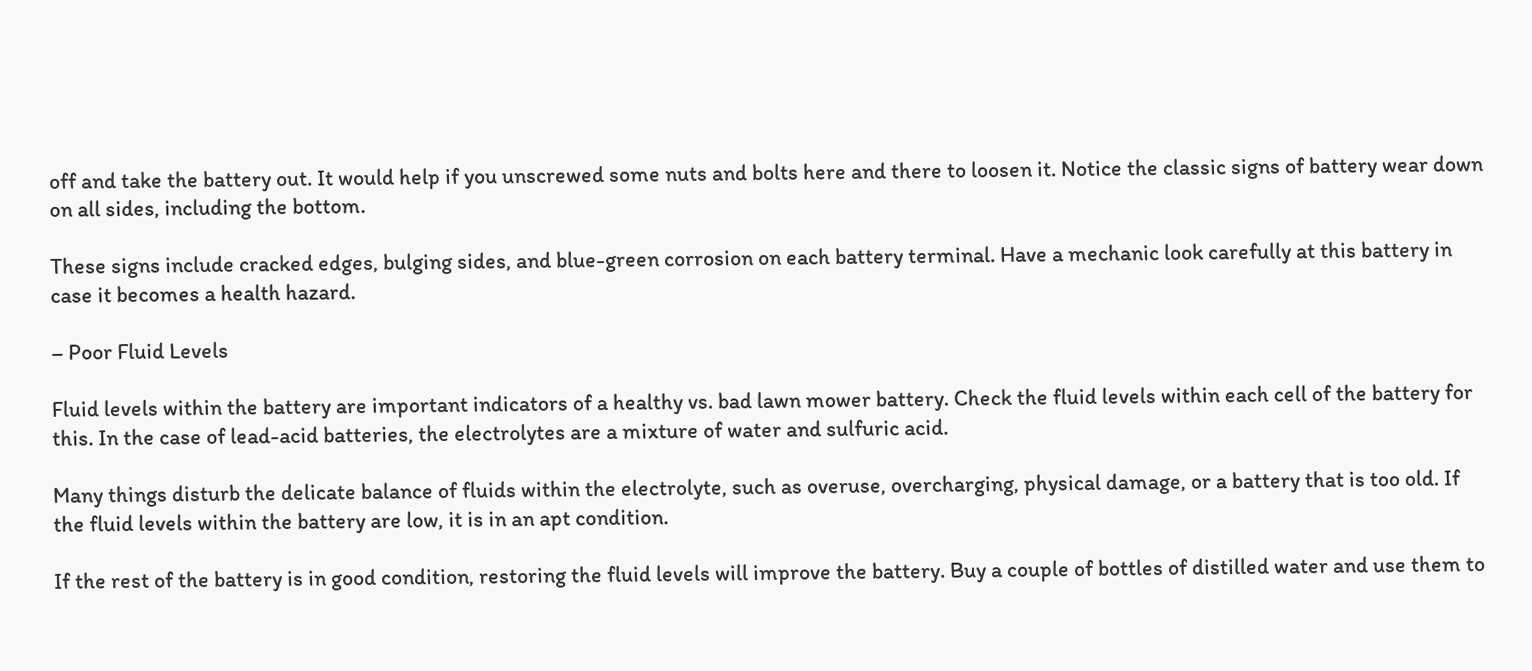off and take the battery out. It would help if you unscrewed some nuts and bolts here and there to loosen it. Notice the classic signs of battery wear down on all sides, including the bottom.

These signs include cracked edges, bulging sides, and blue-green corrosion on each battery terminal. Have a mechanic look carefully at this battery in case it becomes a health hazard.

– Poor Fluid Levels

Fluid levels within the battery are important indicators of a healthy vs. bad lawn mower battery. Check the fluid levels within each cell of the battery for this. In the case of lead-acid batteries, the electrolytes are a mixture of water and sulfuric acid.

Many things disturb the delicate balance of fluids within the electrolyte, such as overuse, overcharging, physical damage, or a battery that is too old. If the fluid levels within the battery are low, it is in an apt condition.

If the rest of the battery is in good condition, restoring the fluid levels will improve the battery. Buy a couple of bottles of distilled water and use them to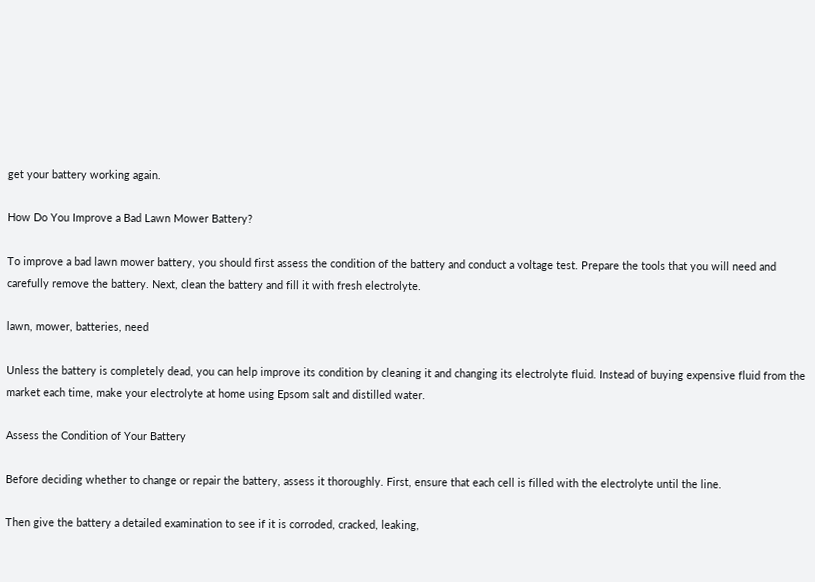get your battery working again.

How Do You Improve a Bad Lawn Mower Battery?

To improve a bad lawn mower battery, you should first assess the condition of the battery and conduct a voltage test. Prepare the tools that you will need and carefully remove the battery. Next, clean the battery and fill it with fresh electrolyte.

lawn, mower, batteries, need

Unless the battery is completely dead, you can help improve its condition by cleaning it and changing its electrolyte fluid. Instead of buying expensive fluid from the market each time, make your electrolyte at home using Epsom salt and distilled water.

Assess the Condition of Your Battery

Before deciding whether to change or repair the battery, assess it thoroughly. First, ensure that each cell is filled with the electrolyte until the line.

Then give the battery a detailed examination to see if it is corroded, cracked, leaking,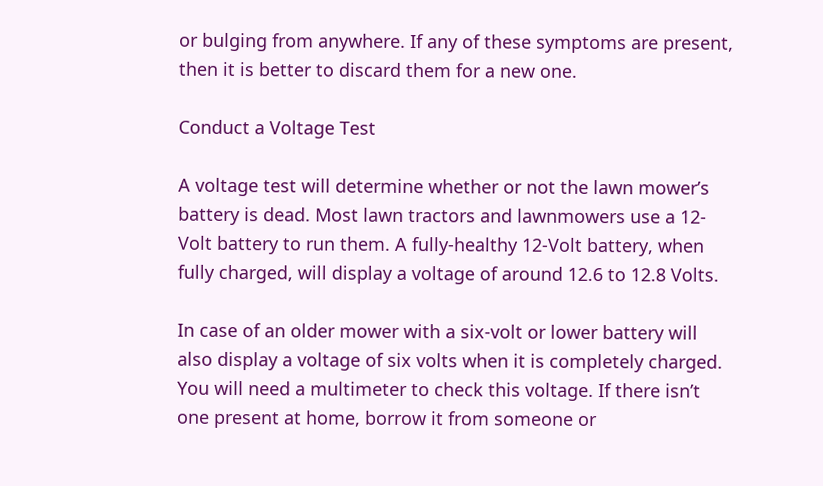or bulging from anywhere. If any of these symptoms are present, then it is better to discard them for a new one.

Conduct a Voltage Test

A voltage test will determine whether or not the lawn mower’s battery is dead. Most lawn tractors and lawnmowers use a 12-Volt battery to run them. A fully-healthy 12-Volt battery, when fully charged, will display a voltage of around 12.6 to 12.8 Volts.

In case of an older mower with a six-volt or lower battery will also display a voltage of six volts when it is completely charged. You will need a multimeter to check this voltage. If there isn’t one present at home, borrow it from someone or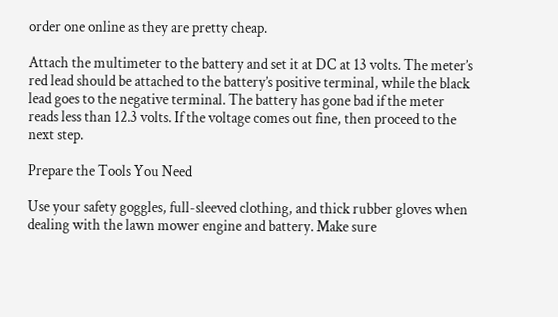order one online as they are pretty cheap.

Attach the multimeter to the battery and set it at DC at 13 volts. The meter’s red lead should be attached to the battery’s positive terminal, while the black lead goes to the negative terminal. The battery has gone bad if the meter reads less than 12.3 volts. If the voltage comes out fine, then proceed to the next step.

Prepare the Tools You Need

Use your safety goggles, full-sleeved clothing, and thick rubber gloves when dealing with the lawn mower engine and battery. Make sure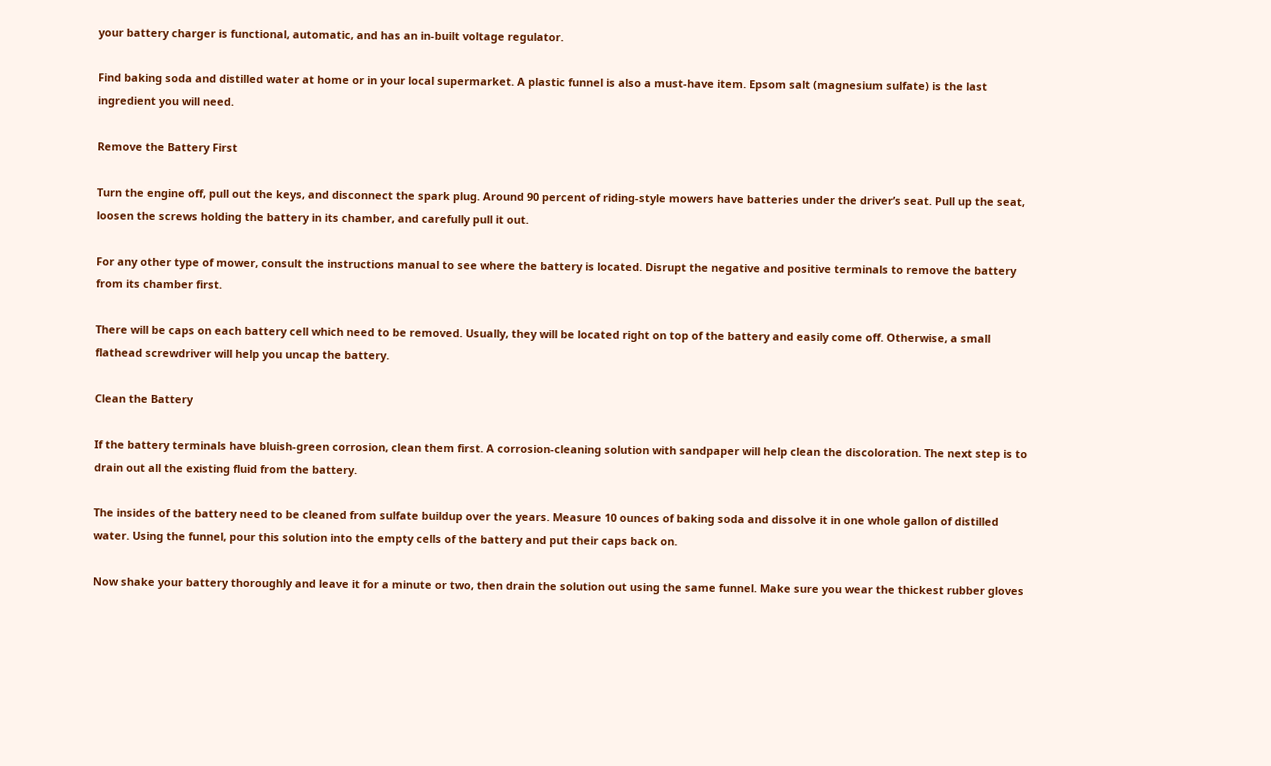your battery charger is functional, automatic, and has an in-built voltage regulator.

Find baking soda and distilled water at home or in your local supermarket. A plastic funnel is also a must-have item. Epsom salt (magnesium sulfate) is the last ingredient you will need.

Remove the Battery First

Turn the engine off, pull out the keys, and disconnect the spark plug. Around 90 percent of riding-style mowers have batteries under the driver’s seat. Pull up the seat, loosen the screws holding the battery in its chamber, and carefully pull it out.

For any other type of mower, consult the instructions manual to see where the battery is located. Disrupt the negative and positive terminals to remove the battery from its chamber first.

There will be caps on each battery cell which need to be removed. Usually, they will be located right on top of the battery and easily come off. Otherwise, a small flathead screwdriver will help you uncap the battery.

Clean the Battery

If the battery terminals have bluish-green corrosion, clean them first. A corrosion-cleaning solution with sandpaper will help clean the discoloration. The next step is to drain out all the existing fluid from the battery.

The insides of the battery need to be cleaned from sulfate buildup over the years. Measure 10 ounces of baking soda and dissolve it in one whole gallon of distilled water. Using the funnel, pour this solution into the empty cells of the battery and put their caps back on.

Now shake your battery thoroughly and leave it for a minute or two, then drain the solution out using the same funnel. Make sure you wear the thickest rubber gloves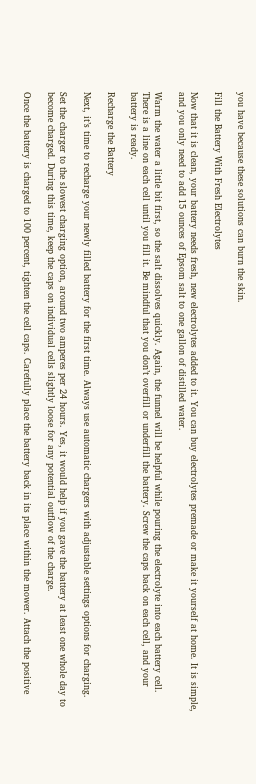you have because these solutions can burn the skin.

Fill the Battery With Fresh Electrolytes

Now that it is clean, your battery needs fresh, new electrolytes added to it. You can buy electrolytes premade or make it yourself at home. It is simple, and you only need to add 15 ounces of Epsom salt to one gallon of distilled water.

Warm the water a little bit first, so the salt dissolves quickly. Again, the funnel will be helpful while pouring the electrolyte into each battery cell. There is a line on each cell until you fill it. Be mindful that you don’t overfill or underfill the battery. Screw the caps back on each cell, and your battery is ready.

Recharge the Battery

Next, it’s time to recharge your newly filled battery for the first time. Always use automatic chargers with adjustable settings options for charging.

Set the charger to the slowest charging option, around two amperes per 24 hours. Yes, it would help if you gave the battery at least one whole day to become charged. During this time, keep the caps on individual cells slightly loose for any potential outflow of the charge.

Once the battery is charged to 100 percent, tighten the cell caps. Carefully place the battery back in its place within the mower. Attach the positive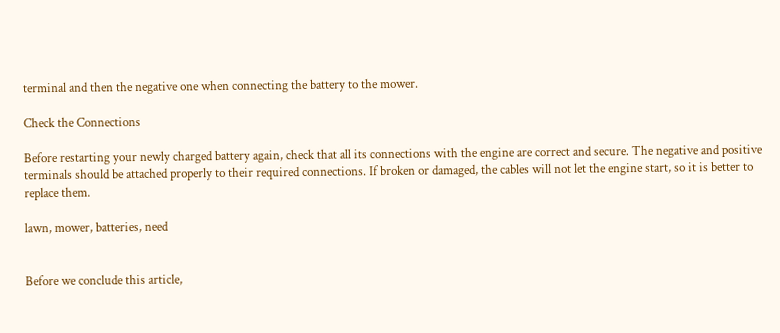terminal and then the negative one when connecting the battery to the mower.

Check the Connections

Before restarting your newly charged battery again, check that all its connections with the engine are correct and secure. The negative and positive terminals should be attached properly to their required connections. If broken or damaged, the cables will not let the engine start, so it is better to replace them.

lawn, mower, batteries, need


Before we conclude this article,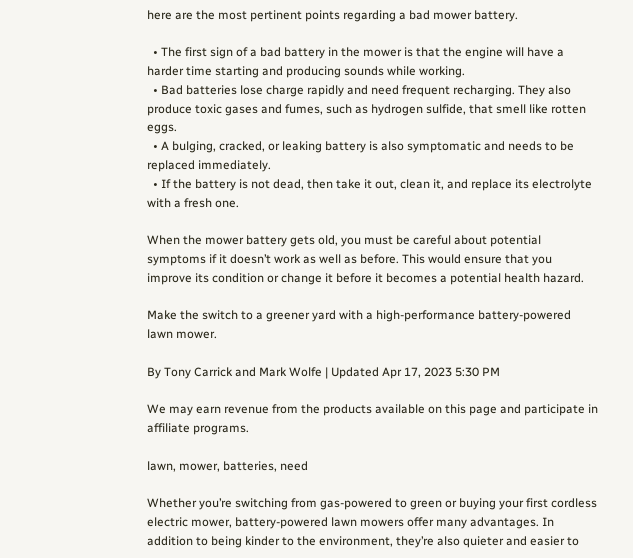here are the most pertinent points regarding a bad mower battery.

  • The first sign of a bad battery in the mower is that the engine will have a harder time starting and producing sounds while working.
  • Bad batteries lose charge rapidly and need frequent recharging. They also produce toxic gases and fumes, such as hydrogen sulfide, that smell like rotten eggs.
  • A bulging, cracked, or leaking battery is also symptomatic and needs to be replaced immediately.
  • If the battery is not dead, then take it out, clean it, and replace its electrolyte with a fresh one.

When the mower battery gets old, you must be careful about potential symptoms if it doesn’t work as well as before. This would ensure that you improve its condition or change it before it becomes a potential health hazard.

Make the switch to a greener yard with a high-performance battery-powered lawn mower.

By Tony Carrick and Mark Wolfe | Updated Apr 17, 2023 5:30 PM

We may earn revenue from the products available on this page and participate in affiliate programs.

lawn, mower, batteries, need

Whether you’re switching from gas-powered to green or buying your first cordless electric mower, battery-powered lawn mowers offer many advantages. In addition to being kinder to the environment, they’re also quieter and easier to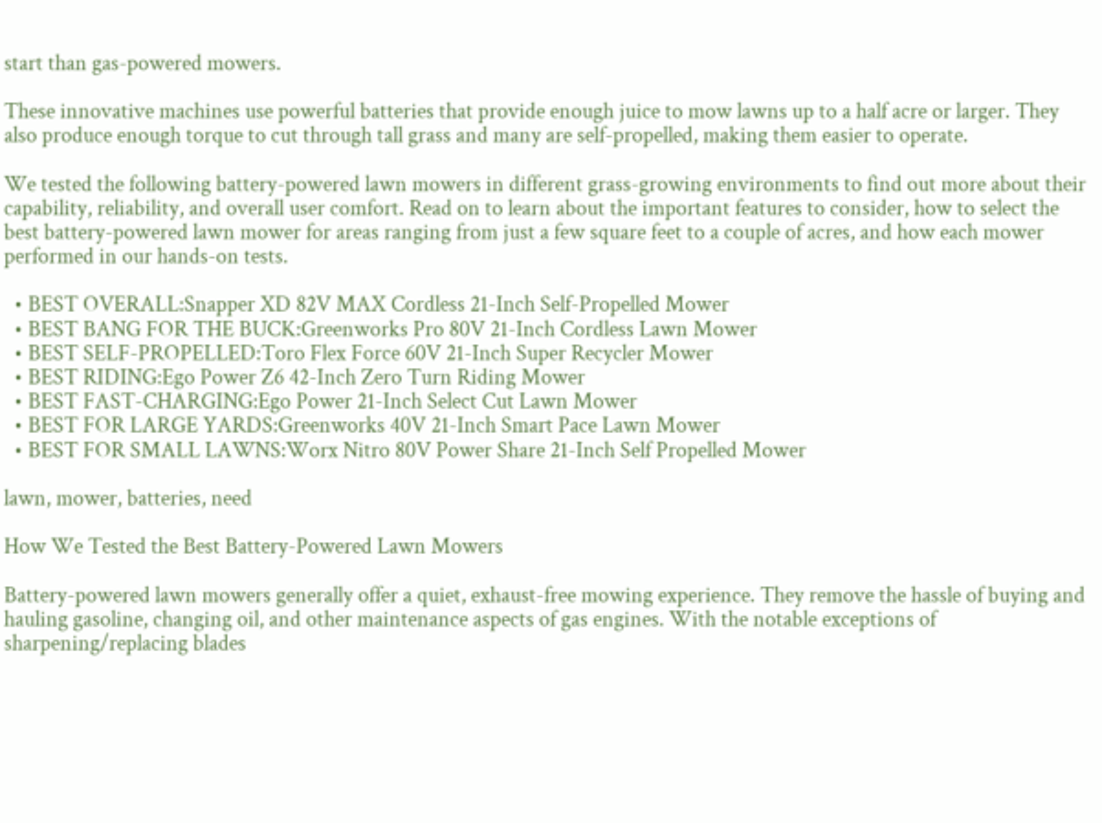start than gas-powered mowers.

These innovative machines use powerful batteries that provide enough juice to mow lawns up to a half acre or larger. They also produce enough torque to cut through tall grass and many are self-propelled, making them easier to operate.

We tested the following battery-powered lawn mowers in different grass-growing environments to find out more about their capability, reliability, and overall user comfort. Read on to learn about the important features to consider, how to select the best battery-powered lawn mower for areas ranging from just a few square feet to a couple of acres, and how each mower performed in our hands-on tests.

  • BEST OVERALL:Snapper XD 82V MAX Cordless 21-Inch Self-Propelled Mower
  • BEST BANG FOR THE BUCK:Greenworks Pro 80V 21-Inch Cordless Lawn Mower
  • BEST SELF-PROPELLED:Toro Flex Force 60V 21-Inch Super Recycler Mower
  • BEST RIDING:Ego Power Z6 42-Inch Zero Turn Riding Mower
  • BEST FAST-CHARGING:Ego Power 21-Inch Select Cut Lawn Mower
  • BEST FOR LARGE YARDS:Greenworks 40V 21-Inch Smart Pace Lawn Mower
  • BEST FOR SMALL LAWNS:Worx Nitro 80V Power Share 21-Inch Self Propelled Mower

lawn, mower, batteries, need

How We Tested the Best Battery-Powered Lawn Mowers

Battery-powered lawn mowers generally offer a quiet, exhaust-free mowing experience. They remove the hassle of buying and hauling gasoline, changing oil, and other maintenance aspects of gas engines. With the notable exceptions of sharpening/replacing blades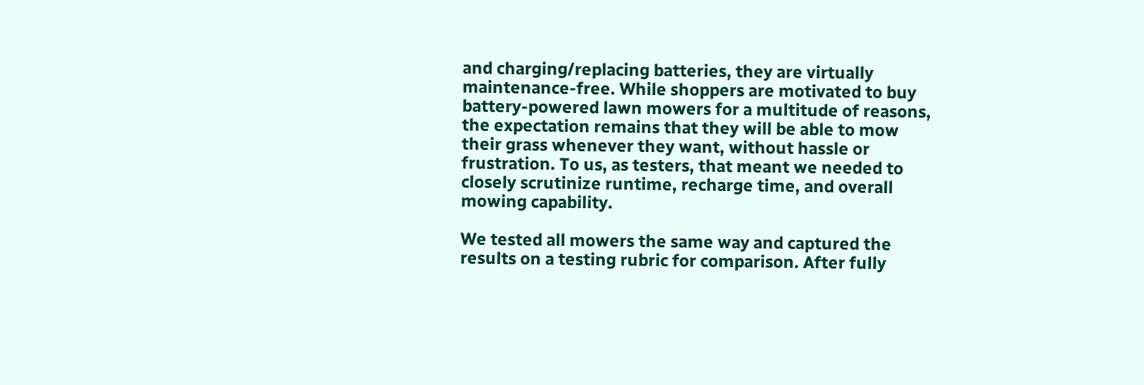and charging/replacing batteries, they are virtually maintenance-free. While shoppers are motivated to buy battery-powered lawn mowers for a multitude of reasons, the expectation remains that they will be able to mow their grass whenever they want, without hassle or frustration. To us, as testers, that meant we needed to closely scrutinize runtime, recharge time, and overall mowing capability.

We tested all mowers the same way and captured the results on a testing rubric for comparison. After fully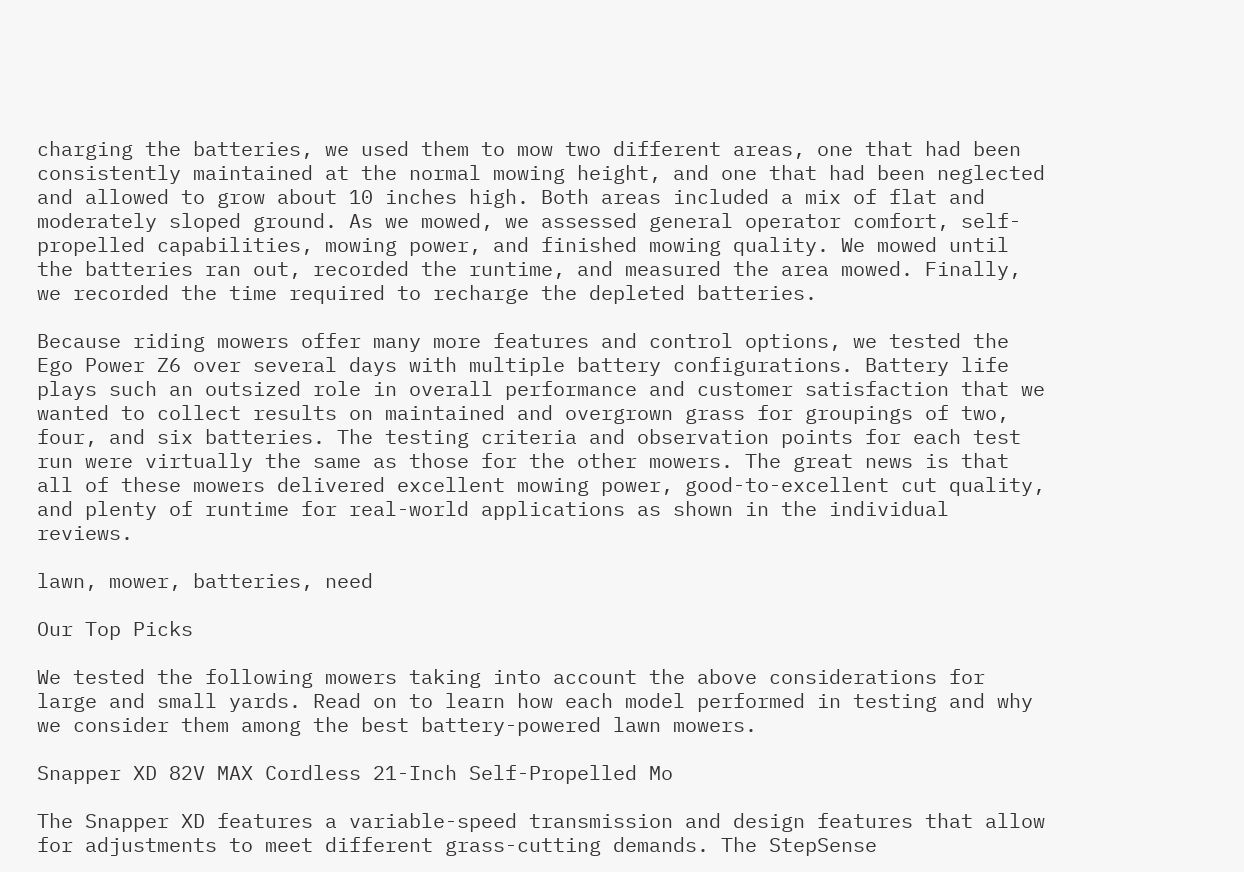charging the batteries, we used them to mow two different areas, one that had been consistently maintained at the normal mowing height, and one that had been neglected and allowed to grow about 10 inches high. Both areas included a mix of flat and moderately sloped ground. As we mowed, we assessed general operator comfort, self-propelled capabilities, mowing power, and finished mowing quality. We mowed until the batteries ran out, recorded the runtime, and measured the area mowed. Finally, we recorded the time required to recharge the depleted batteries.

Because riding mowers offer many more features and control options, we tested the Ego Power Z6 over several days with multiple battery configurations. Battery life plays such an outsized role in overall performance and customer satisfaction that we wanted to collect results on maintained and overgrown grass for groupings of two, four, and six batteries. The testing criteria and observation points for each test run were virtually the same as those for the other mowers. The great news is that all of these mowers delivered excellent mowing power, good-to-excellent cut quality, and plenty of runtime for real-world applications as shown in the individual reviews.

lawn, mower, batteries, need

Our Top Picks

We tested the following mowers taking into account the above considerations for large and small yards. Read on to learn how each model performed in testing and why we consider them among the best battery-powered lawn mowers.

Snapper XD 82V MAX Cordless 21-Inch Self-Propelled Mo

The Snapper XD features a variable-speed transmission and design features that allow for adjustments to meet different grass-cutting demands. The StepSense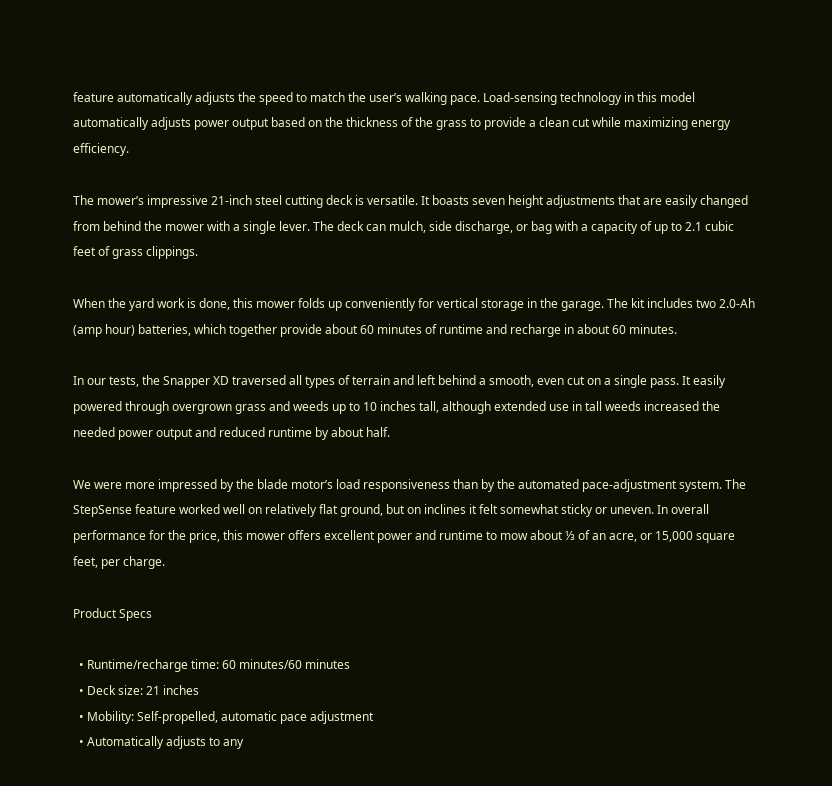feature automatically adjusts the speed to match the user’s walking pace. Load-sensing technology in this model automatically adjusts power output based on the thickness of the grass to provide a clean cut while maximizing energy efficiency.

The mower’s impressive 21-inch steel cutting deck is versatile. It boasts seven height adjustments that are easily changed from behind the mower with a single lever. The deck can mulch, side discharge, or bag with a capacity of up to 2.1 cubic feet of grass clippings.

When the yard work is done, this mower folds up conveniently for vertical storage in the garage. The kit includes two 2.0-Ah (amp hour) batteries, which together provide about 60 minutes of runtime and recharge in about 60 minutes.

In our tests, the Snapper XD traversed all types of terrain and left behind a smooth, even cut on a single pass. It easily powered through overgrown grass and weeds up to 10 inches tall, although extended use in tall weeds increased the needed power output and reduced runtime by about half.

We were more impressed by the blade motor’s load responsiveness than by the automated pace-adjustment system. The StepSense feature worked well on relatively flat ground, but on inclines it felt somewhat sticky or uneven. In overall performance for the price, this mower offers excellent power and runtime to mow about ⅓ of an acre, or 15,000 square feet, per charge.

Product Specs

  • Runtime/recharge time: 60 minutes/60 minutes
  • Deck size: 21 inches
  • Mobility: Self-propelled, automatic pace adjustment
  • Automatically adjusts to any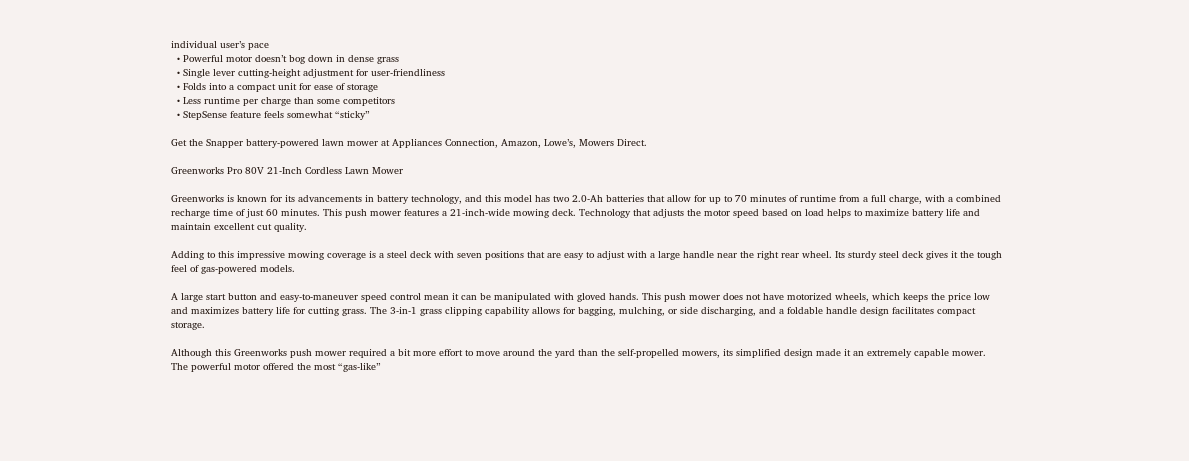individual user’s pace
  • Powerful motor doesn’t bog down in dense grass
  • Single lever cutting-height adjustment for user-friendliness
  • Folds into a compact unit for ease of storage
  • Less runtime per charge than some competitors
  • StepSense feature feels somewhat “sticky”

Get the Snapper battery-powered lawn mower at Appliances Connection, Amazon, Lowe’s, Mowers Direct.

Greenworks Pro 80V 21-Inch Cordless Lawn Mower

Greenworks is known for its advancements in battery technology, and this model has two 2.0-Ah batteries that allow for up to 70 minutes of runtime from a full charge, with a combined recharge time of just 60 minutes. This push mower features a 21-inch-wide mowing deck. Technology that adjusts the motor speed based on load helps to maximize battery life and maintain excellent cut quality.

Adding to this impressive mowing coverage is a steel deck with seven positions that are easy to adjust with a large handle near the right rear wheel. Its sturdy steel deck gives it the tough feel of gas-powered models.

A large start button and easy-to-maneuver speed control mean it can be manipulated with gloved hands. This push mower does not have motorized wheels, which keeps the price low and maximizes battery life for cutting grass. The 3-in-1 grass clipping capability allows for bagging, mulching, or side discharging, and a foldable handle design facilitates compact storage.

Although this Greenworks push mower required a bit more effort to move around the yard than the self-propelled mowers, its simplified design made it an extremely capable mower. The powerful motor offered the most “gas-like”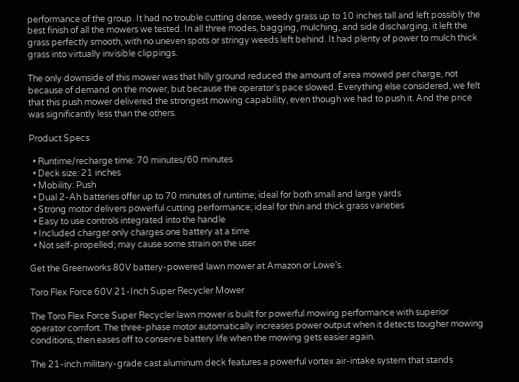performance of the group. It had no trouble cutting dense, weedy grass up to 10 inches tall and left possibly the best finish of all the mowers we tested. In all three modes, bagging, mulching, and side discharging, it left the grass perfectly smooth, with no uneven spots or stringy weeds left behind. It had plenty of power to mulch thick grass into virtually invisible clippings.

The only downside of this mower was that hilly ground reduced the amount of area mowed per charge, not because of demand on the mower, but because the operator’s pace slowed. Everything else considered, we felt that this push mower delivered the strongest mowing capability, even though we had to push it. And the price was significantly less than the others.

Product Specs

  • Runtime/recharge time: 70 minutes/60 minutes
  • Deck size: 21 inches
  • Mobility: Push
  • Dual 2-Ah batteries offer up to 70 minutes of runtime; ideal for both small and large yards
  • Strong motor delivers powerful cutting performance; ideal for thin and thick grass varieties
  • Easy to use controls integrated into the handle
  • Included charger only charges one battery at a time
  • Not self-propelled; may cause some strain on the user

Get the Greenworks 80V battery-powered lawn mower at Amazon or Lowe’s.

Toro Flex Force 60V 21-Inch Super Recycler Mower

The Toro Flex Force Super Recycler lawn mower is built for powerful mowing performance with superior operator comfort. The three-phase motor automatically increases power output when it detects tougher mowing conditions, then eases off to conserve battery life when the mowing gets easier again.

The 21-inch military-grade cast aluminum deck features a powerful vortex air-intake system that stands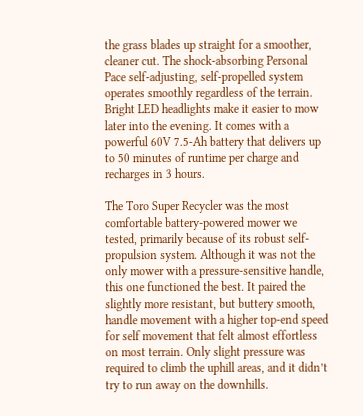the grass blades up straight for a smoother, cleaner cut. The shock-absorbing Personal Pace self-adjusting, self-propelled system operates smoothly regardless of the terrain. Bright LED headlights make it easier to mow later into the evening. It comes with a powerful 60V 7.5-Ah battery that delivers up to 50 minutes of runtime per charge and recharges in 3 hours.

The Toro Super Recycler was the most comfortable battery-powered mower we tested, primarily because of its robust self-propulsion system. Although it was not the only mower with a pressure-sensitive handle, this one functioned the best. It paired the slightly more resistant, but buttery smooth, handle movement with a higher top-end speed for self movement that felt almost effortless on most terrain. Only slight pressure was required to climb the uphill areas, and it didn’t try to run away on the downhills.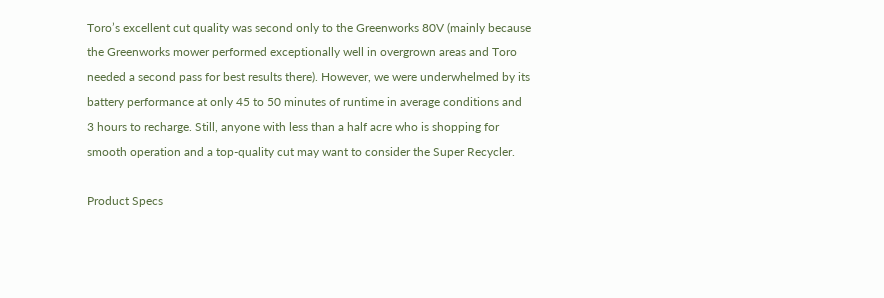Toro’s excellent cut quality was second only to the Greenworks 80V (mainly because the Greenworks mower performed exceptionally well in overgrown areas and Toro needed a second pass for best results there). However, we were underwhelmed by its battery performance at only 45 to 50 minutes of runtime in average conditions and 3 hours to recharge. Still, anyone with less than a half acre who is shopping for smooth operation and a top-quality cut may want to consider the Super Recycler.

Product Specs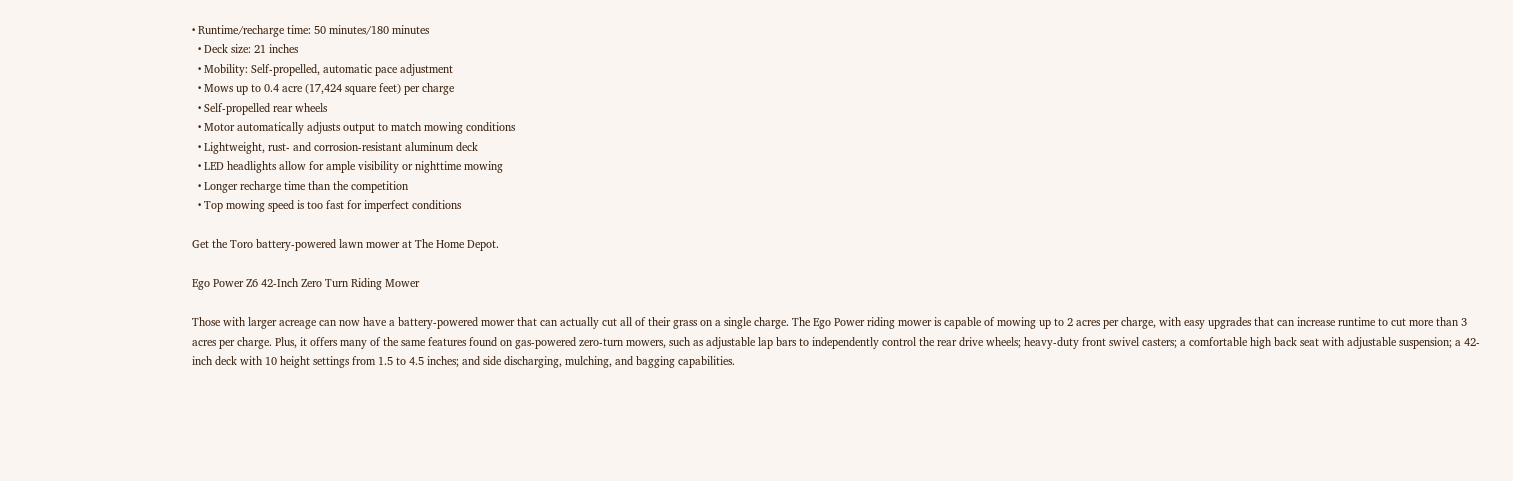• Runtime/recharge time: 50 minutes/180 minutes
  • Deck size: 21 inches
  • Mobility: Self-propelled, automatic pace adjustment
  • Mows up to 0.4 acre (17,424 square feet) per charge
  • Self-propelled rear wheels
  • Motor automatically adjusts output to match mowing conditions
  • Lightweight, rust- and corrosion-resistant aluminum deck
  • LED headlights allow for ample visibility or nighttime mowing
  • Longer recharge time than the competition
  • Top mowing speed is too fast for imperfect conditions

Get the Toro battery-powered lawn mower at The Home Depot.

Ego Power Z6 42-Inch Zero Turn Riding Mower

Those with larger acreage can now have a battery-powered mower that can actually cut all of their grass on a single charge. The Ego Power riding mower is capable of mowing up to 2 acres per charge, with easy upgrades that can increase runtime to cut more than 3 acres per charge. Plus, it offers many of the same features found on gas-powered zero-turn mowers, such as adjustable lap bars to independently control the rear drive wheels; heavy-duty front swivel casters; a comfortable high back seat with adjustable suspension; a 42-inch deck with 10 height settings from 1.5 to 4.5 inches; and side discharging, mulching, and bagging capabilities.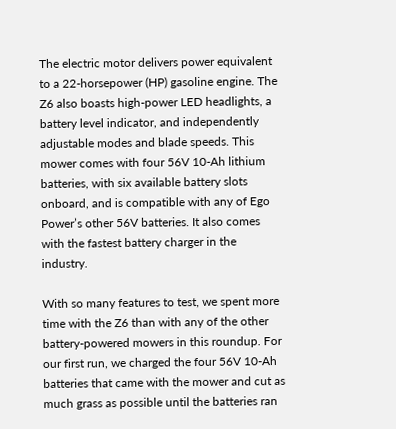The electric motor delivers power equivalent to a 22-horsepower (HP) gasoline engine. The Z6 also boasts high-power LED headlights, a battery level indicator, and independently adjustable modes and blade speeds. This mower comes with four 56V 10-Ah lithium batteries, with six available battery slots onboard, and is compatible with any of Ego Power’s other 56V batteries. It also comes with the fastest battery charger in the industry.

With so many features to test, we spent more time with the Z6 than with any of the other battery-powered mowers in this roundup. For our first run, we charged the four 56V 10-Ah batteries that came with the mower and cut as much grass as possible until the batteries ran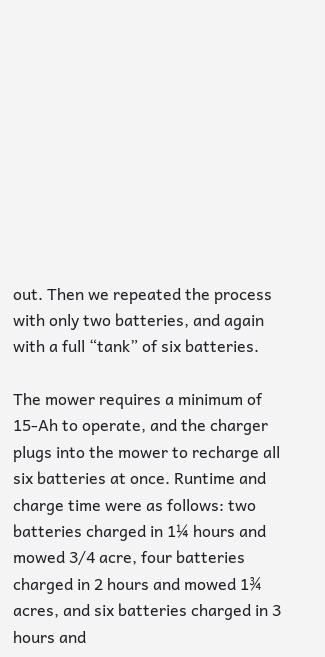out. Then we repeated the process with only two batteries, and again with a full “tank” of six batteries.

The mower requires a minimum of 15-Ah to operate, and the charger plugs into the mower to recharge all six batteries at once. Runtime and charge time were as follows: two batteries charged in 1¼ hours and mowed 3/4 acre, four batteries charged in 2 hours and mowed 1¾ acres, and six batteries charged in 3 hours and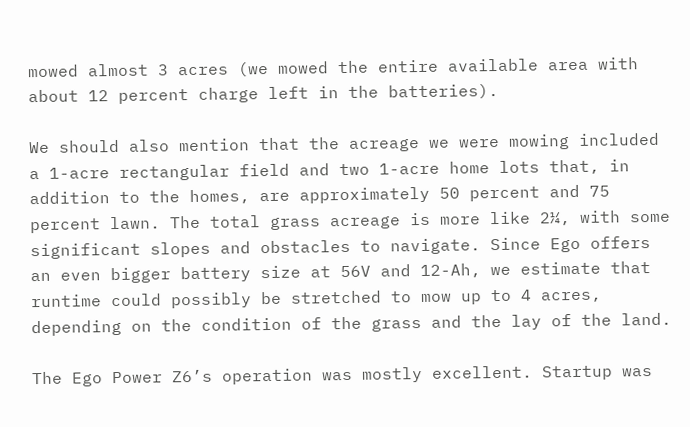mowed almost 3 acres (we mowed the entire available area with about 12 percent charge left in the batteries).

We should also mention that the acreage we were mowing included a 1-acre rectangular field and two 1-acre home lots that, in addition to the homes, are approximately 50 percent and 75 percent lawn. The total grass acreage is more like 2¼, with some significant slopes and obstacles to navigate. Since Ego offers an even bigger battery size at 56V and 12-Ah, we estimate that runtime could possibly be stretched to mow up to 4 acres, depending on the condition of the grass and the lay of the land.

The Ego Power Z6’s operation was mostly excellent. Startup was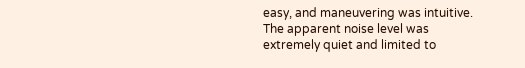easy, and maneuvering was intuitive. The apparent noise level was extremely quiet and limited to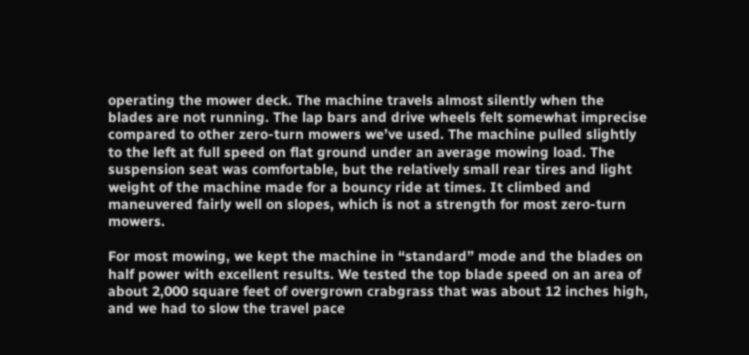operating the mower deck. The machine travels almost silently when the blades are not running. The lap bars and drive wheels felt somewhat imprecise compared to other zero-turn mowers we’ve used. The machine pulled slightly to the left at full speed on flat ground under an average mowing load. The suspension seat was comfortable, but the relatively small rear tires and light weight of the machine made for a bouncy ride at times. It climbed and maneuvered fairly well on slopes, which is not a strength for most zero-turn mowers.

For most mowing, we kept the machine in “standard” mode and the blades on half power with excellent results. We tested the top blade speed on an area of about 2,000 square feet of overgrown crabgrass that was about 12 inches high, and we had to slow the travel pace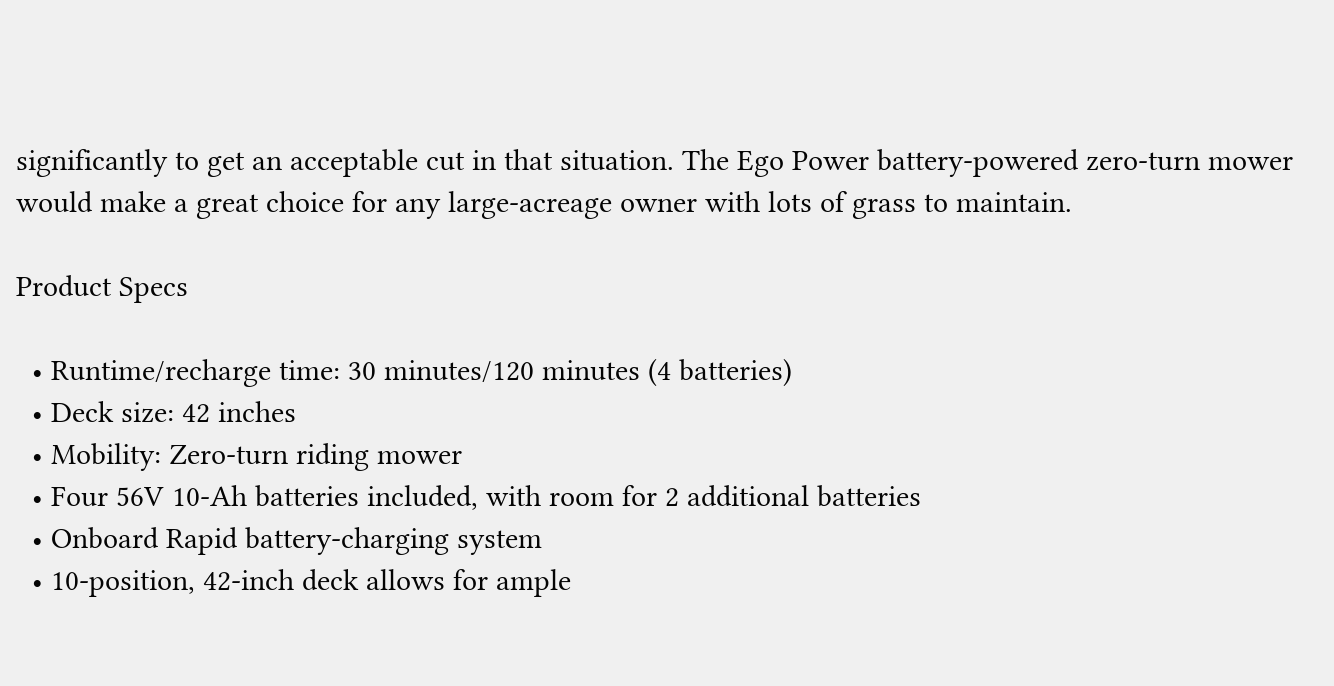significantly to get an acceptable cut in that situation. The Ego Power battery-powered zero-turn mower would make a great choice for any large-acreage owner with lots of grass to maintain.

Product Specs

  • Runtime/recharge time: 30 minutes/120 minutes (4 batteries)
  • Deck size: 42 inches
  • Mobility: Zero-turn riding mower
  • Four 56V 10-Ah batteries included, with room for 2 additional batteries
  • Onboard Rapid battery-charging system
  • 10-position, 42-inch deck allows for ample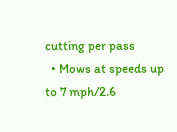cutting per pass
  • Mows at speeds up to 7 mph/2.6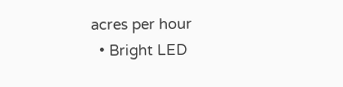acres per hour
  • Bright LED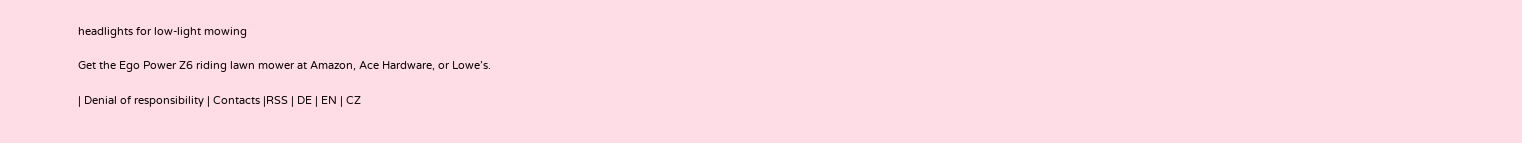headlights for low-light mowing

Get the Ego Power Z6 riding lawn mower at Amazon, Ace Hardware, or Lowe’s.

| Denial of responsibility | Contacts |RSS | DE | EN | CZ